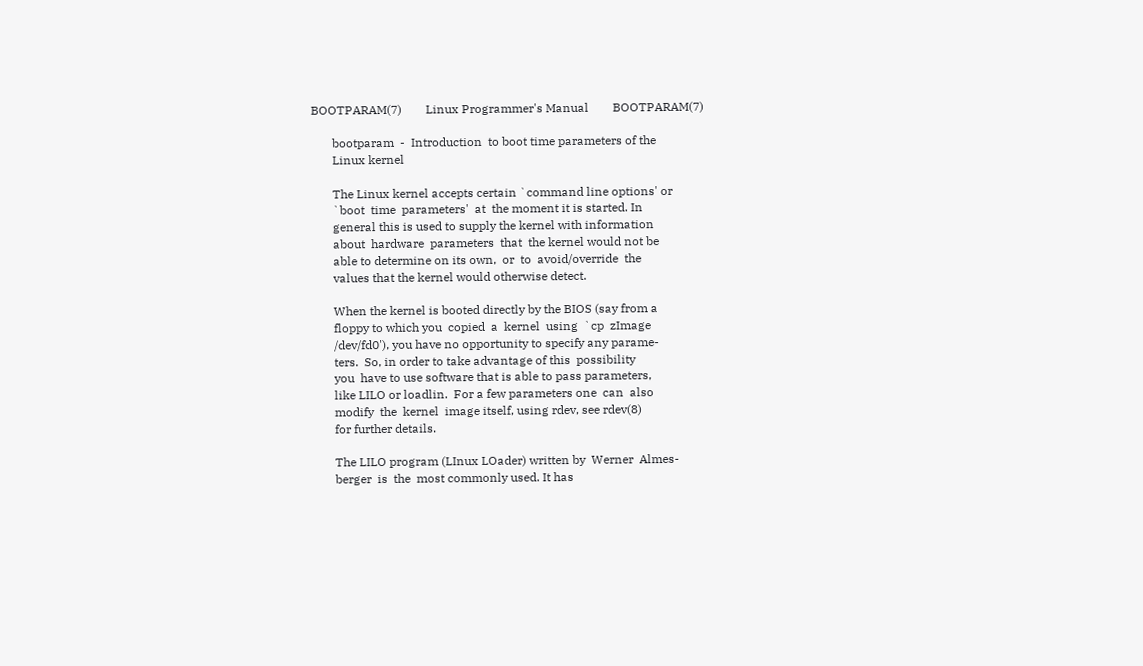BOOTPARAM(7)        Linux Programmer's Manual        BOOTPARAM(7)

       bootparam  -  Introduction  to boot time parameters of the
       Linux kernel

       The Linux kernel accepts certain `command line options' or
       `boot  time  parameters'  at  the moment it is started. In
       general this is used to supply the kernel with information
       about  hardware  parameters  that  the kernel would not be
       able to determine on its own,  or  to  avoid/override  the
       values that the kernel would otherwise detect.

       When the kernel is booted directly by the BIOS (say from a
       floppy to which you  copied  a  kernel  using  `cp  zImage
       /dev/fd0'), you have no opportunity to specify any parame-
       ters.  So, in order to take advantage of this  possibility
       you  have to use software that is able to pass parameters,
       like LILO or loadlin.  For a few parameters one  can  also
       modify  the  kernel  image itself, using rdev, see rdev(8)
       for further details.

       The LILO program (LInux LOader) written by  Werner  Almes-
       berger  is  the  most commonly used. It has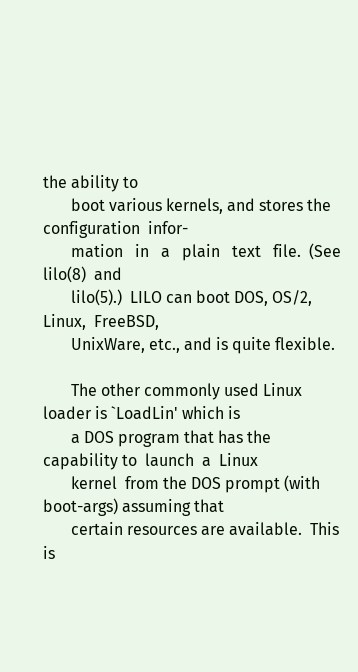the ability to
       boot various kernels, and stores the configuration  infor-
       mation   in   a   plain   text   file.  (See  lilo(8)  and
       lilo(5).)  LILO can boot DOS, OS/2,  Linux,  FreeBSD,
       UnixWare, etc., and is quite flexible.

       The other commonly used Linux loader is `LoadLin' which is
       a DOS program that has the capability to  launch  a  Linux
       kernel  from the DOS prompt (with boot-args) assuming that
       certain resources are available.  This is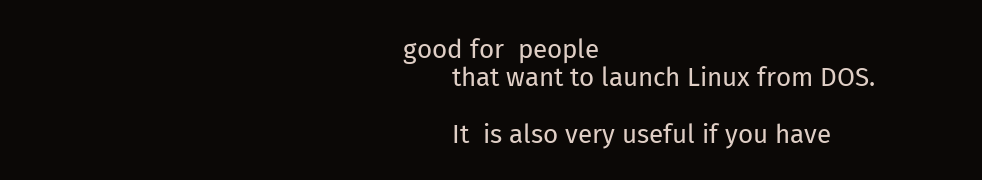good for  people
       that want to launch Linux from DOS.

       It  is also very useful if you have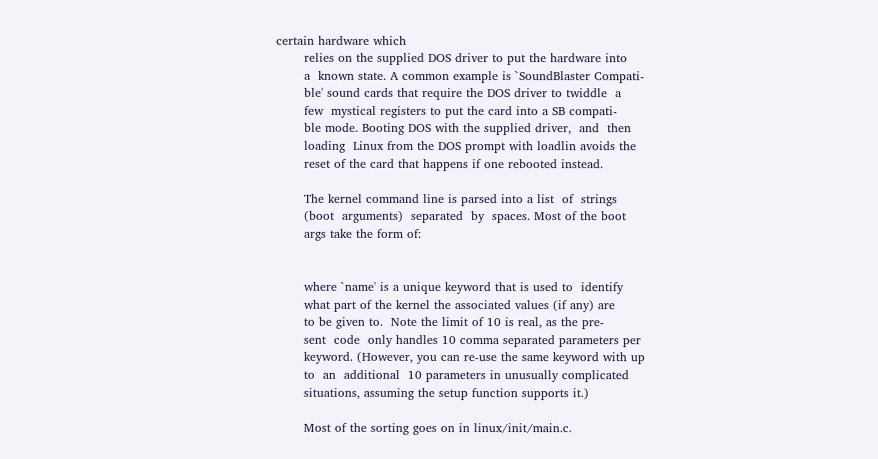certain hardware which
       relies on the supplied DOS driver to put the hardware into
       a  known state. A common example is `SoundBlaster Compati-
       ble' sound cards that require the DOS driver to twiddle  a
       few  mystical registers to put the card into a SB compati-
       ble mode. Booting DOS with the supplied driver,  and  then
       loading  Linux from the DOS prompt with loadlin avoids the
       reset of the card that happens if one rebooted instead.

       The kernel command line is parsed into a list  of  strings
       (boot  arguments)  separated  by  spaces. Most of the boot
       args take the form of:


       where `name' is a unique keyword that is used to  identify
       what part of the kernel the associated values (if any) are
       to be given to.  Note the limit of 10 is real, as the pre-
       sent  code  only handles 10 comma separated parameters per
       keyword. (However, you can re-use the same keyword with up
       to  an  additional  10 parameters in unusually complicated
       situations, assuming the setup function supports it.)

       Most of the sorting goes on in linux/init/main.c.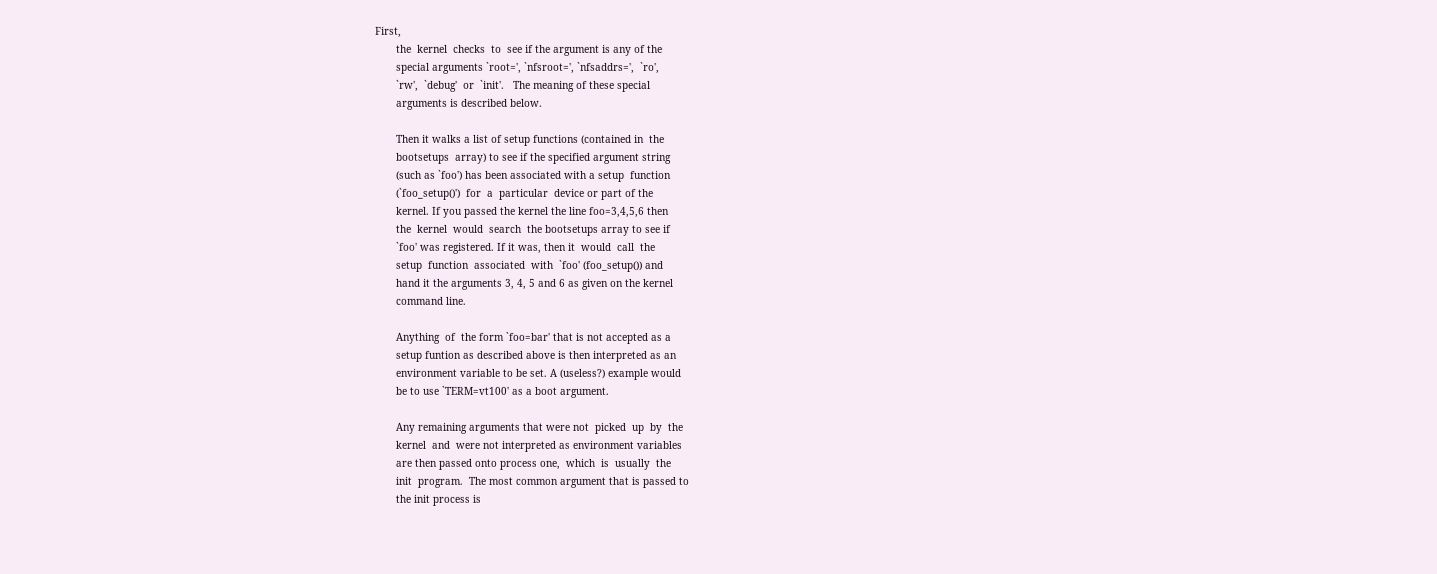First,
       the  kernel  checks  to  see if the argument is any of the
       special arguments `root=', `nfsroot=', `nfsaddrs=',  `ro',
       `rw',  `debug'  or  `init'.   The meaning of these special
       arguments is described below.

       Then it walks a list of setup functions (contained in  the
       bootsetups  array) to see if the specified argument string
       (such as `foo') has been associated with a setup  function
       (`foo_setup()')  for  a  particular  device or part of the
       kernel. If you passed the kernel the line foo=3,4,5,6 then
       the  kernel  would  search  the bootsetups array to see if
       `foo' was registered. If it was, then it  would  call  the
       setup  function  associated  with  `foo' (foo_setup()) and
       hand it the arguments 3, 4, 5 and 6 as given on the kernel
       command line.

       Anything  of  the form `foo=bar' that is not accepted as a
       setup funtion as described above is then interpreted as an
       environment variable to be set. A (useless?) example would
       be to use `TERM=vt100' as a boot argument.

       Any remaining arguments that were not  picked  up  by  the
       kernel  and  were not interpreted as environment variables
       are then passed onto process one,  which  is  usually  the
       init  program.  The most common argument that is passed to
       the init process is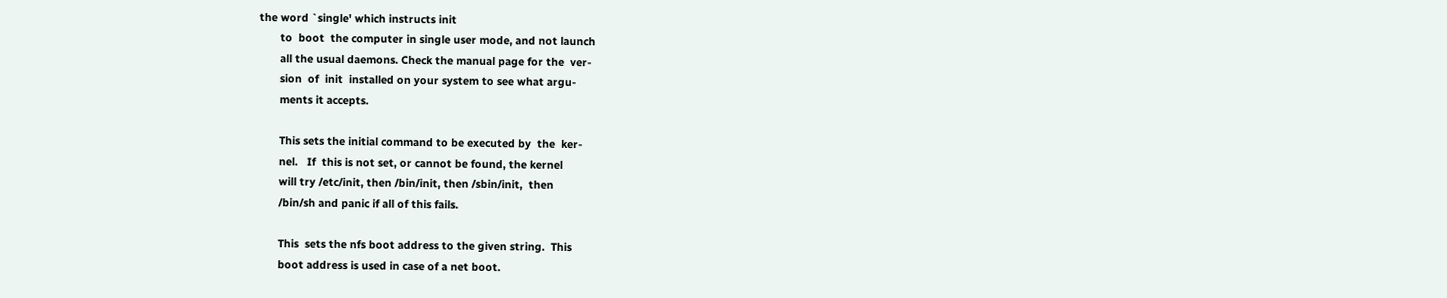the word `single' which instructs init
       to  boot  the computer in single user mode, and not launch
       all the usual daemons. Check the manual page for the  ver-
       sion  of  init  installed on your system to see what argu-
       ments it accepts.

       This sets the initial command to be executed by  the  ker-
       nel.   If  this is not set, or cannot be found, the kernel
       will try /etc/init, then /bin/init, then /sbin/init,  then
       /bin/sh and panic if all of this fails.

       This  sets the nfs boot address to the given string.  This
       boot address is used in case of a net boot.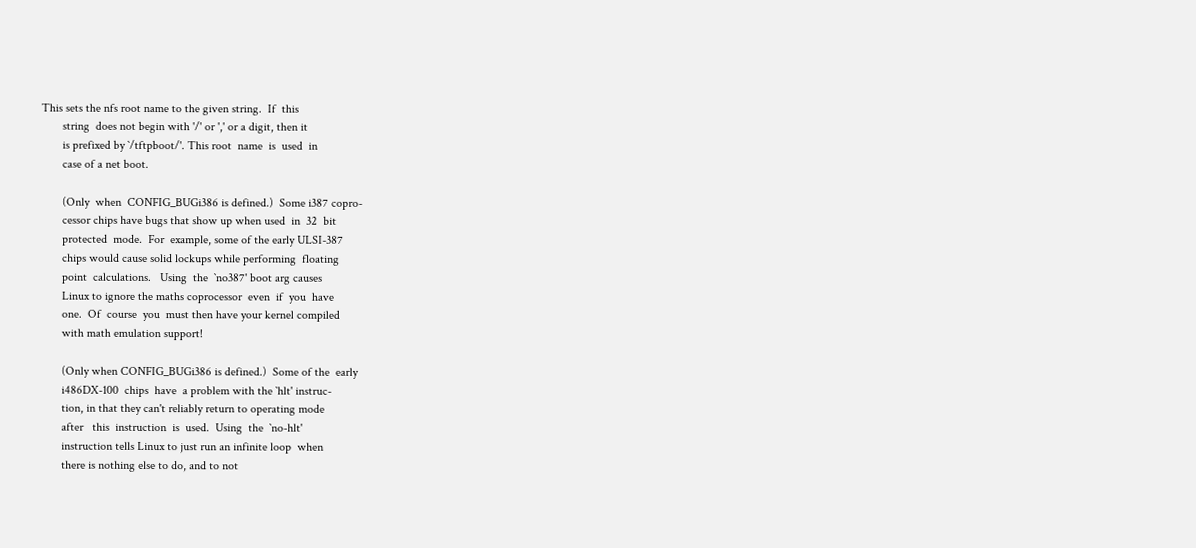This sets the nfs root name to the given string.  If  this
       string  does not begin with '/' or ',' or a digit, then it
       is prefixed by `/tftpboot/'. This root  name  is  used  in
       case of a net boot.

       (Only  when  CONFIG_BUGi386 is defined.)  Some i387 copro-
       cessor chips have bugs that show up when used  in  32  bit
       protected  mode.  For  example, some of the early ULSI-387
       chips would cause solid lockups while performing  floating
       point  calculations.   Using  the  `no387' boot arg causes
       Linux to ignore the maths coprocessor  even  if  you  have
       one.  Of  course  you  must then have your kernel compiled
       with math emulation support!

       (Only when CONFIG_BUGi386 is defined.)  Some of the  early
       i486DX-100  chips  have  a problem with the `hlt' instruc-
       tion, in that they can't reliably return to operating mode
       after   this  instruction  is  used.  Using  the  `no-hlt'
       instruction tells Linux to just run an infinite loop  when
       there is nothing else to do, and to not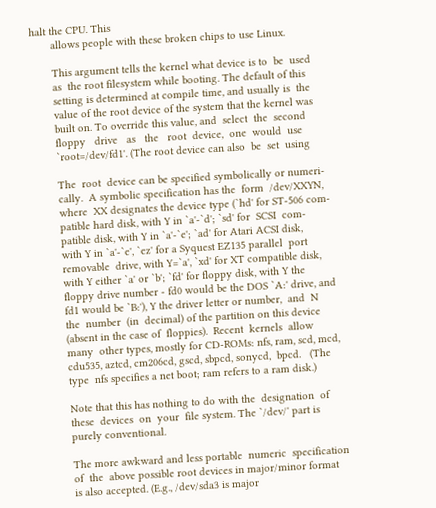halt the CPU. This
       allows people with these broken chips to use Linux.

       This argument tells the kernel what device is to  be  used
       as  the root filesystem while booting. The default of this
       setting is determined at compile time, and usually is  the
       value of the root device of the system that the kernel was
       built on. To override this value, and  select  the  second
       floppy   drive   as   the   root  device,  one  would  use
       `root=/dev/fd1'. (The root device can also  be  set  using

       The  root  device can be specified symbolically or numeri-
       cally.  A symbolic specification has the  form  /dev/XXYN,
       where  XX designates the device type (`hd' for ST-506 com-
       patible hard disk, with Y in `a'-`d'; `sd' for  SCSI  com-
       patible disk, with Y in `a'-`e'; `ad' for Atari ACSI disk,
       with Y in `a'-`e', `ez' for a Syquest EZ135 parallel  port
       removable  drive, with Y=`a', `xd' for XT compatible disk,
       with Y either `a' or `b'; `fd' for floppy disk, with Y the
       floppy drive number - fd0 would be the DOS `A:' drive, and
       fd1 would be `B:'), Y the driver letter or number,  and  N
       the  number  (in  decimal) of the partition on this device
       (absent in the case of  floppies).  Recent  kernels  allow
       many  other types, mostly for CD-ROMs: nfs, ram, scd, mcd,
       cdu535, aztcd, cm206cd, gscd, sbpcd, sonycd,  bpcd.   (The
       type  nfs specifies a net boot; ram refers to a ram disk.)

       Note that this has nothing to do with the  designation  of
       these  devices  on  your  file system. The `/dev/' part is
       purely conventional.

       The more awkward and less portable  numeric  specification
       of  the  above possible root devices in major/minor format
       is also accepted. (E.g., /dev/sda3 is major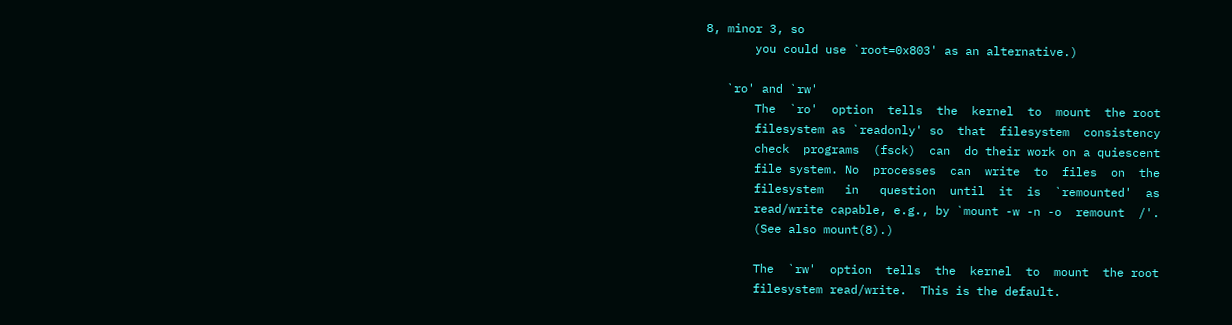8, minor 3, so
       you could use `root=0x803' as an alternative.)

   `ro' and `rw'
       The  `ro'  option  tells  the  kernel  to  mount  the root
       filesystem as `readonly' so  that  filesystem  consistency
       check  programs  (fsck)  can  do their work on a quiescent
       file system. No  processes  can  write  to  files  on  the
       filesystem   in   question  until  it  is  `remounted'  as
       read/write capable, e.g., by `mount -w -n -o  remount  /'.
       (See also mount(8).)

       The  `rw'  option  tells  the  kernel  to  mount  the root
       filesystem read/write.  This is the default.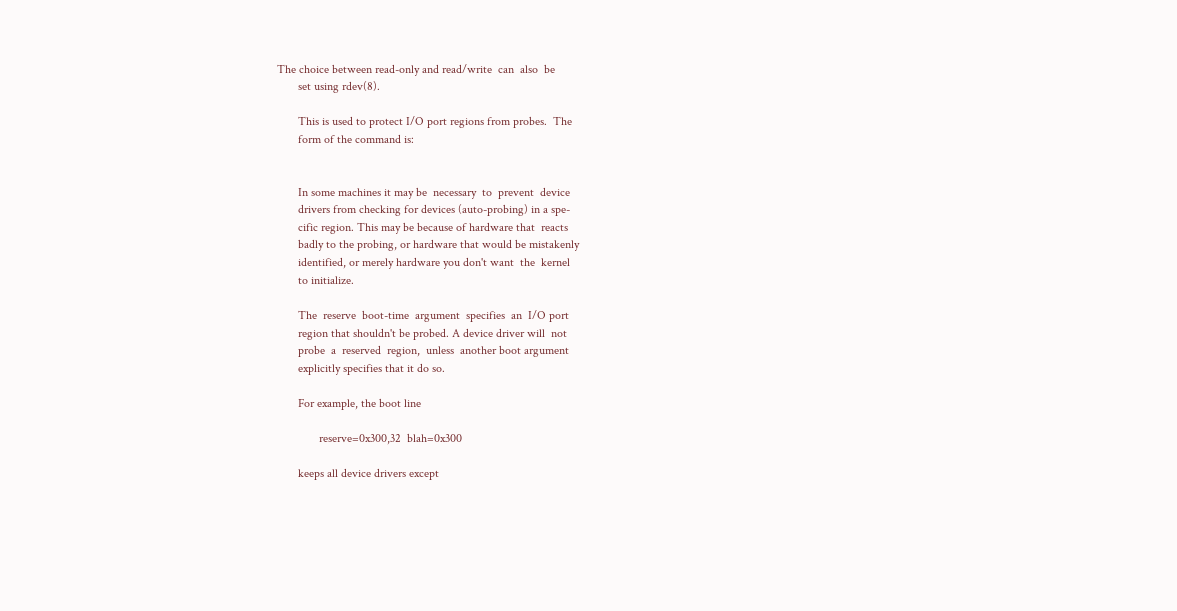The choice between read-only and read/write  can  also  be
       set using rdev(8).

       This is used to protect I/O port regions from probes.  The
       form of the command is:


       In some machines it may be  necessary  to  prevent  device
       drivers from checking for devices (auto-probing) in a spe-
       cific region. This may be because of hardware that  reacts
       badly to the probing, or hardware that would be mistakenly
       identified, or merely hardware you don't want  the  kernel
       to initialize.

       The  reserve  boot-time  argument  specifies  an  I/O port
       region that shouldn't be probed. A device driver will  not
       probe  a  reserved  region,  unless  another boot argument
       explicitly specifies that it do so.

       For example, the boot line

              reserve=0x300,32  blah=0x300

       keeps all device drivers except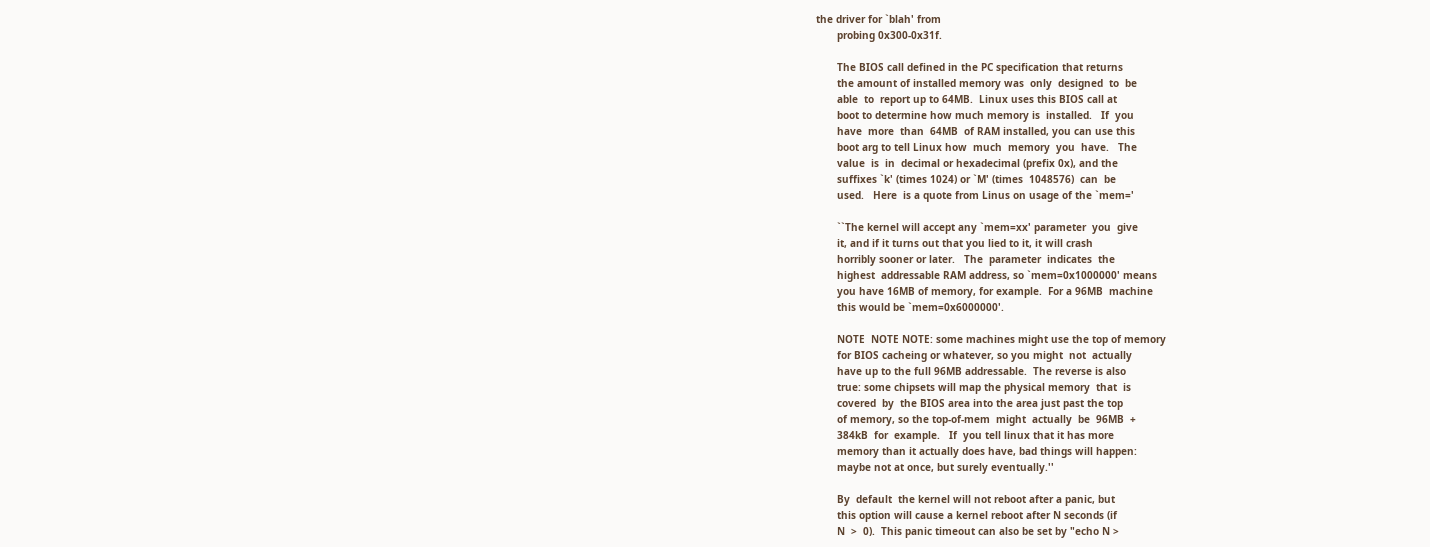the driver for `blah' from
       probing 0x300-0x31f.

       The BIOS call defined in the PC specification that returns
       the amount of installed memory was  only  designed  to  be
       able  to  report up to 64MB.  Linux uses this BIOS call at
       boot to determine how much memory is  installed.   If  you
       have  more  than  64MB  of RAM installed, you can use this
       boot arg to tell Linux how  much  memory  you  have.   The
       value  is  in  decimal or hexadecimal (prefix 0x), and the
       suffixes `k' (times 1024) or `M' (times  1048576)  can  be
       used.   Here  is a quote from Linus on usage of the `mem='

       ``The kernel will accept any `mem=xx' parameter  you  give
       it, and if it turns out that you lied to it, it will crash
       horribly sooner or later.   The  parameter  indicates  the
       highest  addressable RAM address, so `mem=0x1000000' means
       you have 16MB of memory, for example.  For a 96MB  machine
       this would be `mem=0x6000000'.

       NOTE  NOTE NOTE: some machines might use the top of memory
       for BIOS cacheing or whatever, so you might  not  actually
       have up to the full 96MB addressable.  The reverse is also
       true: some chipsets will map the physical memory  that  is
       covered  by  the BIOS area into the area just past the top
       of memory, so the top-of-mem  might  actually  be  96MB  +
       384kB  for  example.   If  you tell linux that it has more
       memory than it actually does have, bad things will happen:
       maybe not at once, but surely eventually.''

       By  default  the kernel will not reboot after a panic, but
       this option will cause a kernel reboot after N seconds (if
       N  >  0).  This panic timeout can also be set by "echo N >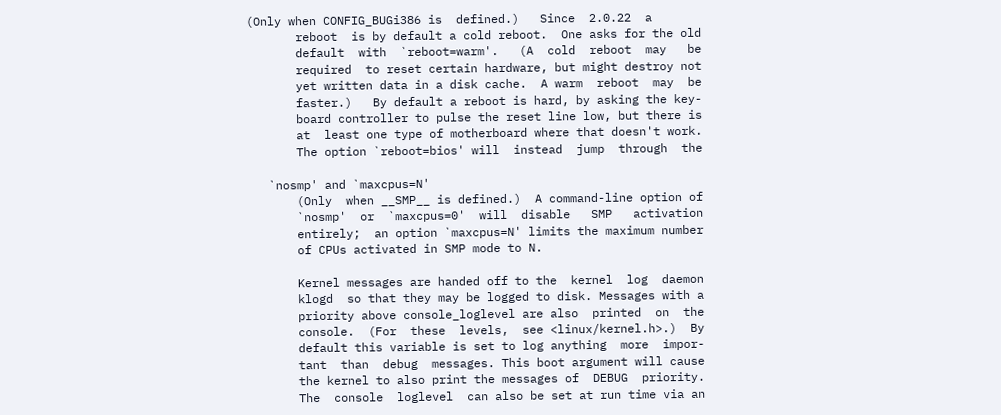(Only when CONFIG_BUGi386 is  defined.)   Since  2.0.22  a
       reboot  is by default a cold reboot.  One asks for the old
       default  with  `reboot=warm'.   (A  cold  reboot  may   be
       required  to reset certain hardware, but might destroy not
       yet written data in a disk cache.  A warm  reboot  may  be
       faster.)   By default a reboot is hard, by asking the key-
       board controller to pulse the reset line low, but there is
       at  least one type of motherboard where that doesn't work.
       The option `reboot=bios' will  instead  jump  through  the

   `nosmp' and `maxcpus=N'
       (Only  when __SMP__ is defined.)  A command-line option of
       `nosmp'  or  `maxcpus=0'  will  disable   SMP   activation
       entirely;  an option `maxcpus=N' limits the maximum number
       of CPUs activated in SMP mode to N.

       Kernel messages are handed off to the  kernel  log  daemon
       klogd  so that they may be logged to disk. Messages with a
       priority above console_loglevel are also  printed  on  the
       console.  (For  these  levels,  see <linux/kernel.h>.)  By
       default this variable is set to log anything  more  impor-
       tant  than  debug  messages. This boot argument will cause
       the kernel to also print the messages of  DEBUG  priority.
       The  console  loglevel  can also be set at run time via an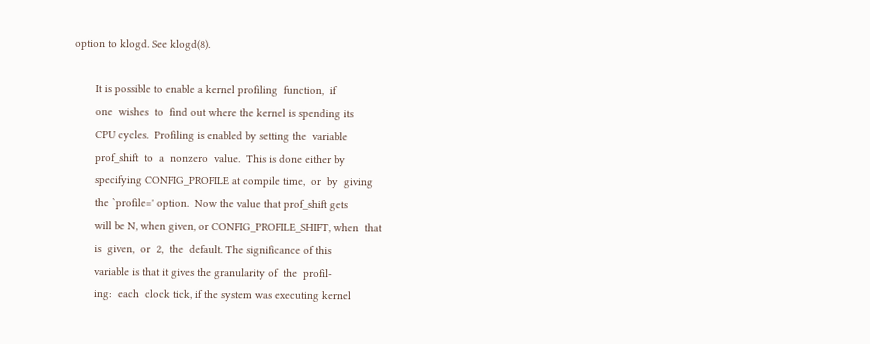option to klogd. See klogd(8).

       It is possible to enable a kernel profiling  function,  if
       one  wishes  to  find out where the kernel is spending its
       CPU cycles.  Profiling is enabled by setting the  variable
       prof_shift  to  a  nonzero  value.  This is done either by
       specifying CONFIG_PROFILE at compile time,  or  by  giving
       the `profile=' option.  Now the value that prof_shift gets
       will be N, when given, or CONFIG_PROFILE_SHIFT, when  that
       is  given,  or  2,  the  default. The significance of this
       variable is that it gives the granularity of  the  profil-
       ing:  each  clock tick, if the system was executing kernel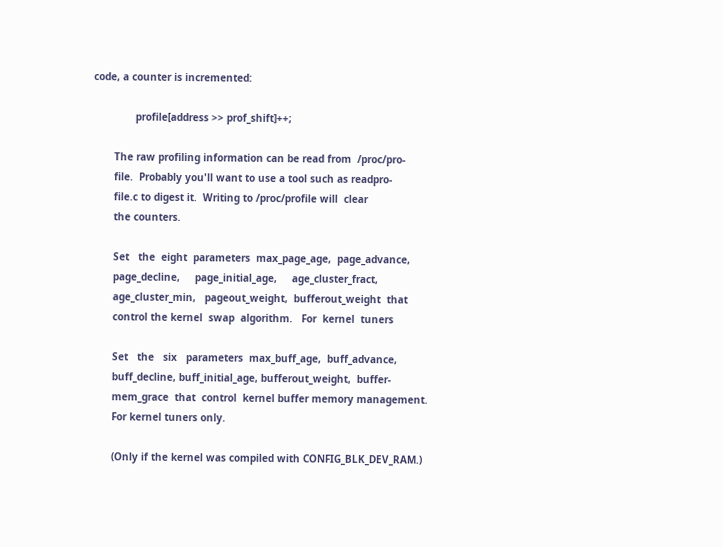code, a counter is incremented:

              profile[address >> prof_shift]++;

       The raw profiling information can be read from  /proc/pro-
       file.  Probably you'll want to use a tool such as readpro-
       file.c to digest it.  Writing to /proc/profile will  clear
       the counters.

       Set   the  eight  parameters  max_page_age,  page_advance,
       page_decline,     page_initial_age,     age_cluster_fract,
       age_cluster_min,   pageout_weight,  bufferout_weight  that
       control the kernel  swap  algorithm.   For  kernel  tuners

       Set   the   six   parameters  max_buff_age,  buff_advance,
       buff_decline, buff_initial_age, bufferout_weight,  buffer-
       mem_grace  that  control  kernel buffer memory management.
       For kernel tuners only.

       (Only if the kernel was compiled with CONFIG_BLK_DEV_RAM.)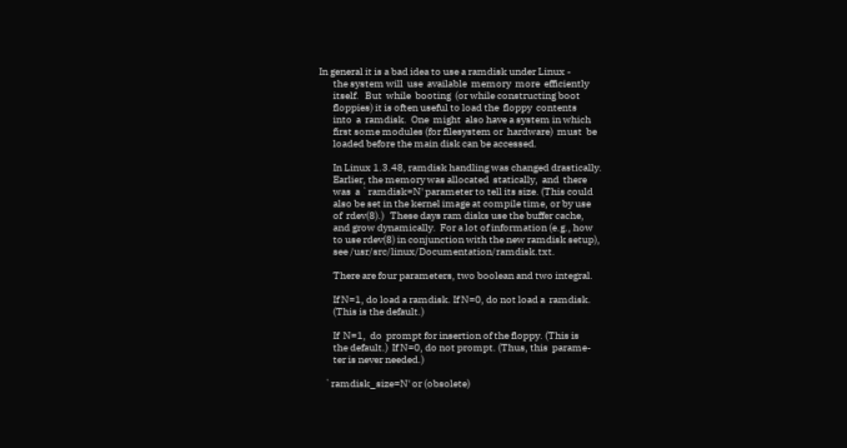In general it is a bad idea to use a ramdisk under Linux -
       the system will  use  available  memory  more  efficiently
       itself.   But  while  booting  (or while constructing boot
       floppies) it is often useful to load the  floppy  contents
       into  a  ramdisk.  One  might  also have a system in which
       first some modules (for filesystem or  hardware)  must  be
       loaded before the main disk can be accessed.

       In Linux 1.3.48, ramdisk handling was changed drastically.
       Earlier, the memory was allocated  statically,  and  there
       was  a `ramdisk=N' parameter to tell its size. (This could
       also be set in the kernel image at compile time, or by use
       of  rdev(8).)   These days ram disks use the buffer cache,
       and grow dynamically.  For a lot of information (e.g., how
       to use rdev(8) in conjunction with the new ramdisk setup),
       see /usr/src/linux/Documentation/ramdisk.txt.

       There are four parameters, two boolean and two integral.

       If N=1, do load a ramdisk. If N=0, do not load a  ramdisk.
       (This is the default.)

       If  N=1,  do  prompt for insertion of the floppy. (This is
       the default.)  If N=0, do not prompt. (Thus, this  parame-
       ter is never needed.)

   `ramdisk_size=N' or (obsolete)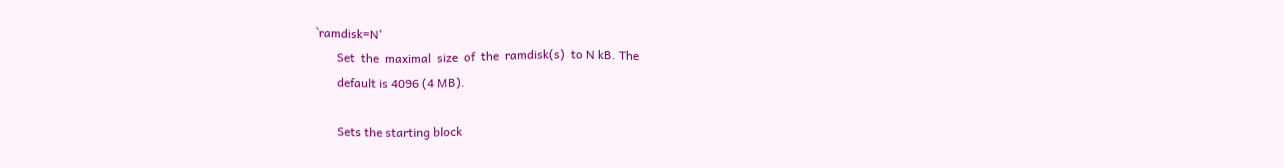`ramdisk=N'
       Set  the  maximal  size  of  the  ramdisk(s)  to N kB. The
       default is 4096 (4 MB).

       Sets the starting block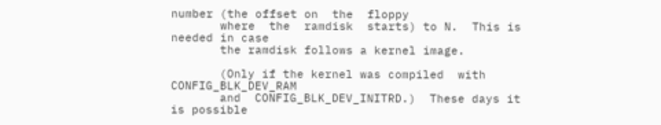number (the offset on  the  floppy
       where  the  ramdisk  starts) to N.  This is needed in case
       the ramdisk follows a kernel image.

       (Only if the kernel was compiled  with  CONFIG_BLK_DEV_RAM
       and  CONFIG_BLK_DEV_INITRD.)  These days it is possible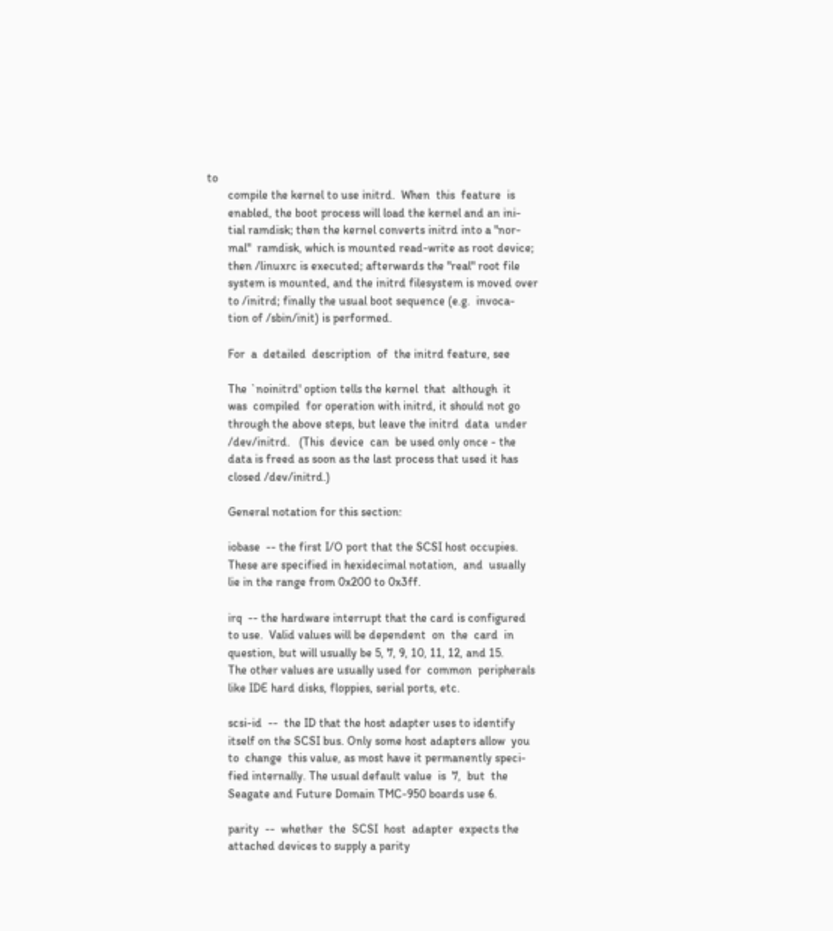to
       compile the kernel to use initrd.  When  this  feature  is
       enabled, the boot process will load the kernel and an ini-
       tial ramdisk; then the kernel converts initrd into a "nor-
       mal"  ramdisk, which is mounted read-write as root device;
       then /linuxrc is executed; afterwards the "real" root file
       system is mounted, and the initrd filesystem is moved over
       to /initrd; finally the usual boot sequence (e.g.  invoca-
       tion of /sbin/init) is performed.

       For  a  detailed  description  of  the initrd feature, see

       The `noinitrd' option tells the kernel  that  although  it
       was  compiled  for operation with initrd, it should not go
       through the above steps, but leave the initrd  data  under
       /dev/initrd.   (This  device  can  be used only once - the
       data is freed as soon as the last process that used it has
       closed /dev/initrd.)

       General notation for this section:

       iobase  -- the first I/O port that the SCSI host occupies.
       These are specified in hexidecimal notation,  and  usually
       lie in the range from 0x200 to 0x3ff.

       irq  -- the hardware interrupt that the card is configured
       to use.  Valid values will be dependent  on  the  card  in
       question, but will usually be 5, 7, 9, 10, 11, 12, and 15.
       The other values are usually used for  common  peripherals
       like IDE hard disks, floppies, serial ports, etc.

       scsi-id  --  the ID that the host adapter uses to identify
       itself on the SCSI bus. Only some host adapters allow  you
       to  change  this value, as most have it permanently speci-
       fied internally. The usual default value  is  7,  but  the
       Seagate and Future Domain TMC-950 boards use 6.

       parity  --  whether  the  SCSI  host  adapter  expects the
       attached devices to supply a parity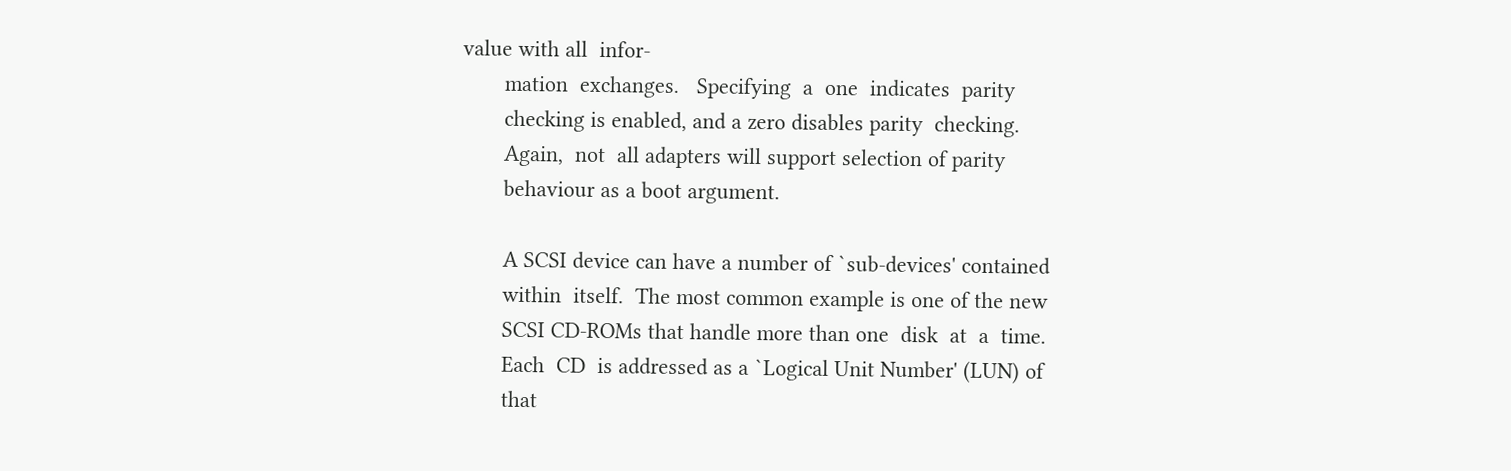value with all  infor-
       mation  exchanges.   Specifying  a  one  indicates  parity
       checking is enabled, and a zero disables parity  checking.
       Again,  not  all adapters will support selection of parity
       behaviour as a boot argument.

       A SCSI device can have a number of `sub-devices' contained
       within  itself.  The most common example is one of the new
       SCSI CD-ROMs that handle more than one  disk  at  a  time.
       Each  CD  is addressed as a `Logical Unit Number' (LUN) of
       that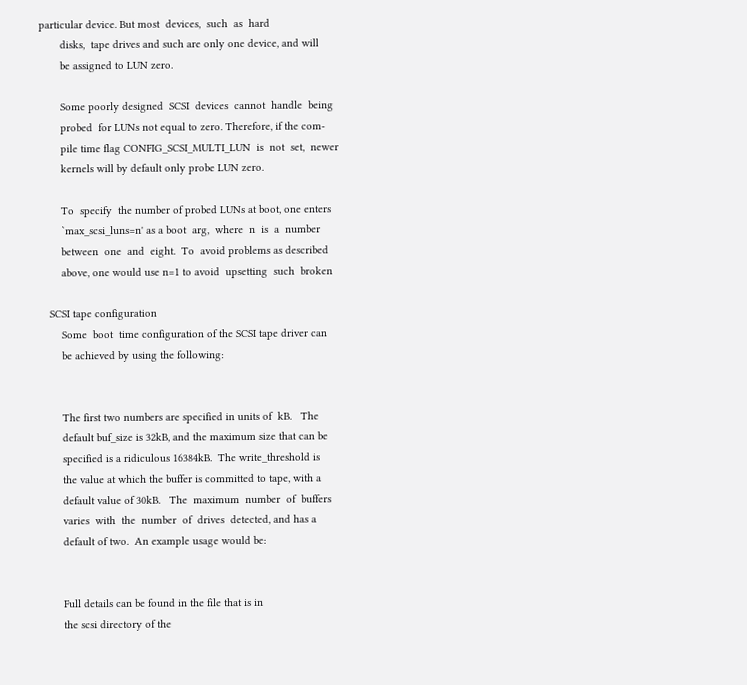particular device. But most  devices,  such  as  hard
       disks,  tape drives and such are only one device, and will
       be assigned to LUN zero.

       Some poorly designed  SCSI  devices  cannot  handle  being
       probed  for LUNs not equal to zero. Therefore, if the com-
       pile time flag CONFIG_SCSI_MULTI_LUN  is  not  set,  newer
       kernels will by default only probe LUN zero.

       To  specify  the number of probed LUNs at boot, one enters
       `max_scsi_luns=n' as a boot  arg,  where  n  is  a  number
       between  one  and  eight.  To  avoid problems as described
       above, one would use n=1 to avoid  upsetting  such  broken

   SCSI tape configuration
       Some  boot  time configuration of the SCSI tape driver can
       be achieved by using the following:


       The first two numbers are specified in units of  kB.   The
       default buf_size is 32kB, and the maximum size that can be
       specified is a ridiculous 16384kB.  The write_threshold is
       the value at which the buffer is committed to tape, with a
       default value of 30kB.   The  maximum  number  of  buffers
       varies  with  the  number  of  drives  detected, and has a
       default of two.  An example usage would be:


       Full details can be found in the file that is in
       the scsi directory of the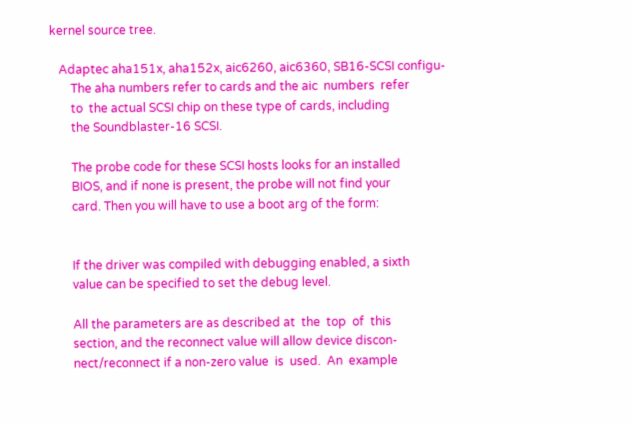kernel source tree.

   Adaptec aha151x, aha152x, aic6260, aic6360, SB16-SCSI configu-
       The aha numbers refer to cards and the aic  numbers  refer
       to  the actual SCSI chip on these type of cards, including
       the Soundblaster-16 SCSI.

       The probe code for these SCSI hosts looks for an installed
       BIOS, and if none is present, the probe will not find your
       card. Then you will have to use a boot arg of the form:


       If the driver was compiled with debugging enabled, a sixth
       value can be specified to set the debug level.

       All the parameters are as described at  the  top  of  this
       section, and the reconnect value will allow device discon-
       nect/reconnect if a non-zero value  is  used.  An  example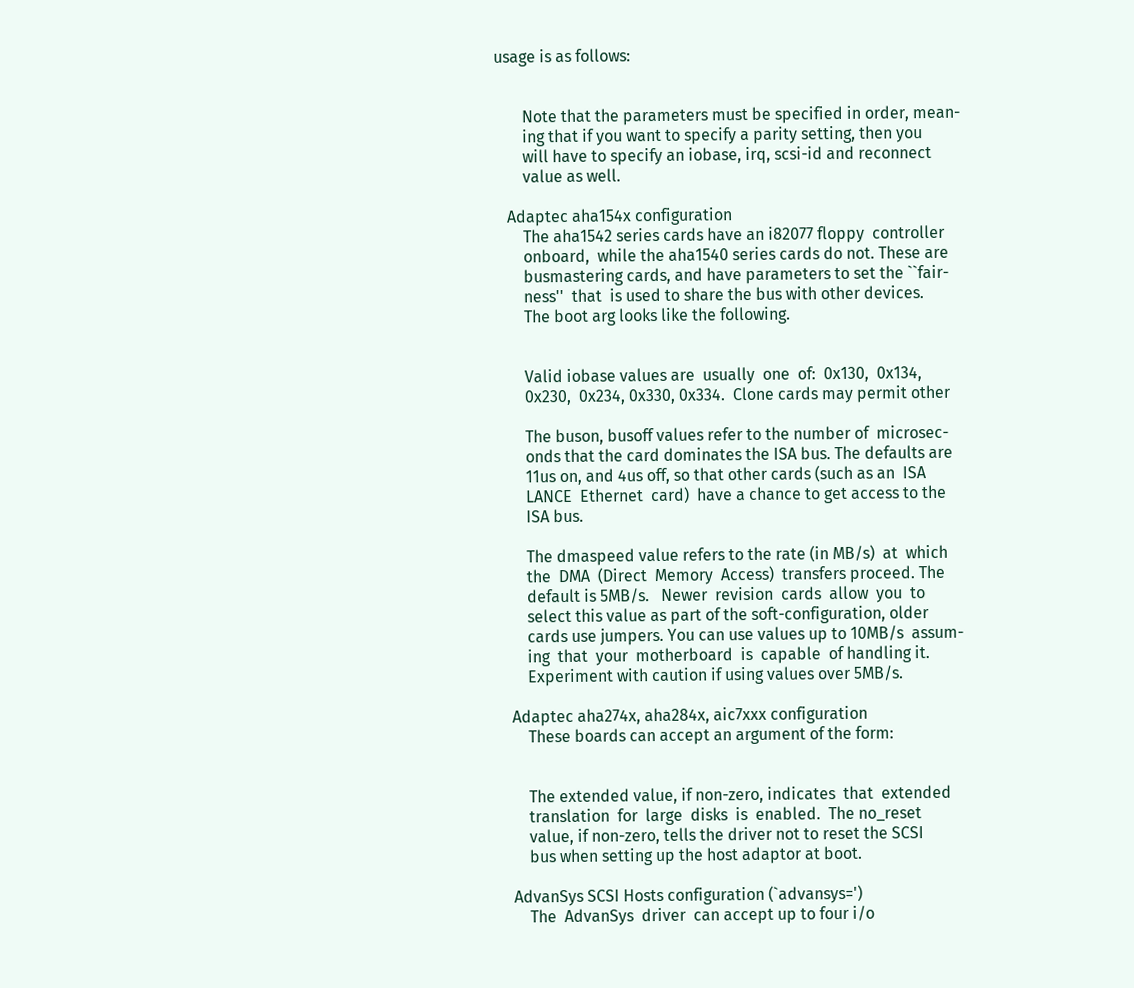usage is as follows:


       Note that the parameters must be specified in order, mean-
       ing that if you want to specify a parity setting, then you
       will have to specify an iobase, irq, scsi-id and reconnect
       value as well.

   Adaptec aha154x configuration
       The aha1542 series cards have an i82077 floppy  controller
       onboard,  while the aha1540 series cards do not. These are
       busmastering cards, and have parameters to set the ``fair-
       ness''  that  is used to share the bus with other devices.
       The boot arg looks like the following.


       Valid iobase values are  usually  one  of:  0x130,  0x134,
       0x230,  0x234, 0x330, 0x334.  Clone cards may permit other

       The buson, busoff values refer to the number of  microsec-
       onds that the card dominates the ISA bus. The defaults are
       11us on, and 4us off, so that other cards (such as an  ISA
       LANCE  Ethernet  card)  have a chance to get access to the
       ISA bus.

       The dmaspeed value refers to the rate (in MB/s)  at  which
       the  DMA  (Direct  Memory  Access)  transfers proceed. The
       default is 5MB/s.   Newer  revision  cards  allow  you  to
       select this value as part of the soft-configuration, older
       cards use jumpers. You can use values up to 10MB/s  assum-
       ing  that  your  motherboard  is  capable  of handling it.
       Experiment with caution if using values over 5MB/s.

   Adaptec aha274x, aha284x, aic7xxx configuration
       These boards can accept an argument of the form:


       The extended value, if non-zero, indicates  that  extended
       translation  for  large  disks  is  enabled.  The no_reset
       value, if non-zero, tells the driver not to reset the SCSI
       bus when setting up the host adaptor at boot.

   AdvanSys SCSI Hosts configuration (`advansys=')
       The  AdvanSys  driver  can accept up to four i/o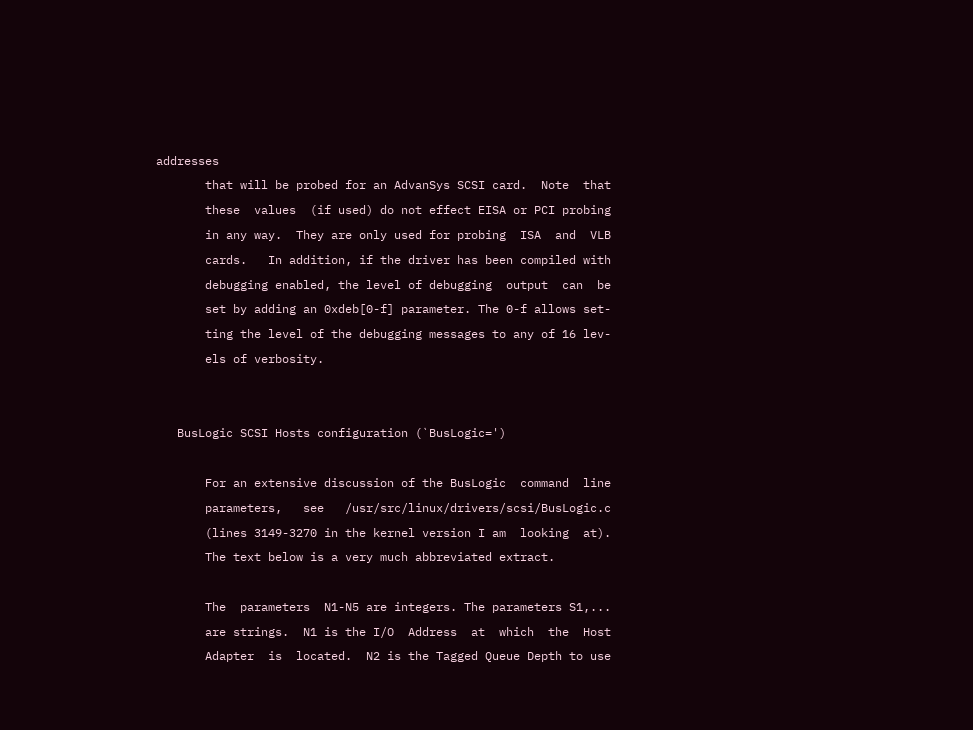addresses
       that will be probed for an AdvanSys SCSI card.  Note  that
       these  values  (if used) do not effect EISA or PCI probing
       in any way.  They are only used for probing  ISA  and  VLB
       cards.   In addition, if the driver has been compiled with
       debugging enabled, the level of debugging  output  can  be
       set by adding an 0xdeb[0-f] parameter. The 0-f allows set-
       ting the level of the debugging messages to any of 16 lev-
       els of verbosity.


   BusLogic SCSI Hosts configuration (`BusLogic=')

       For an extensive discussion of the BusLogic  command  line
       parameters,   see   /usr/src/linux/drivers/scsi/BusLogic.c
       (lines 3149-3270 in the kernel version I am  looking  at).
       The text below is a very much abbreviated extract.

       The  parameters  N1-N5 are integers. The parameters S1,...
       are strings.  N1 is the I/O  Address  at  which  the  Host
       Adapter  is  located.  N2 is the Tagged Queue Depth to use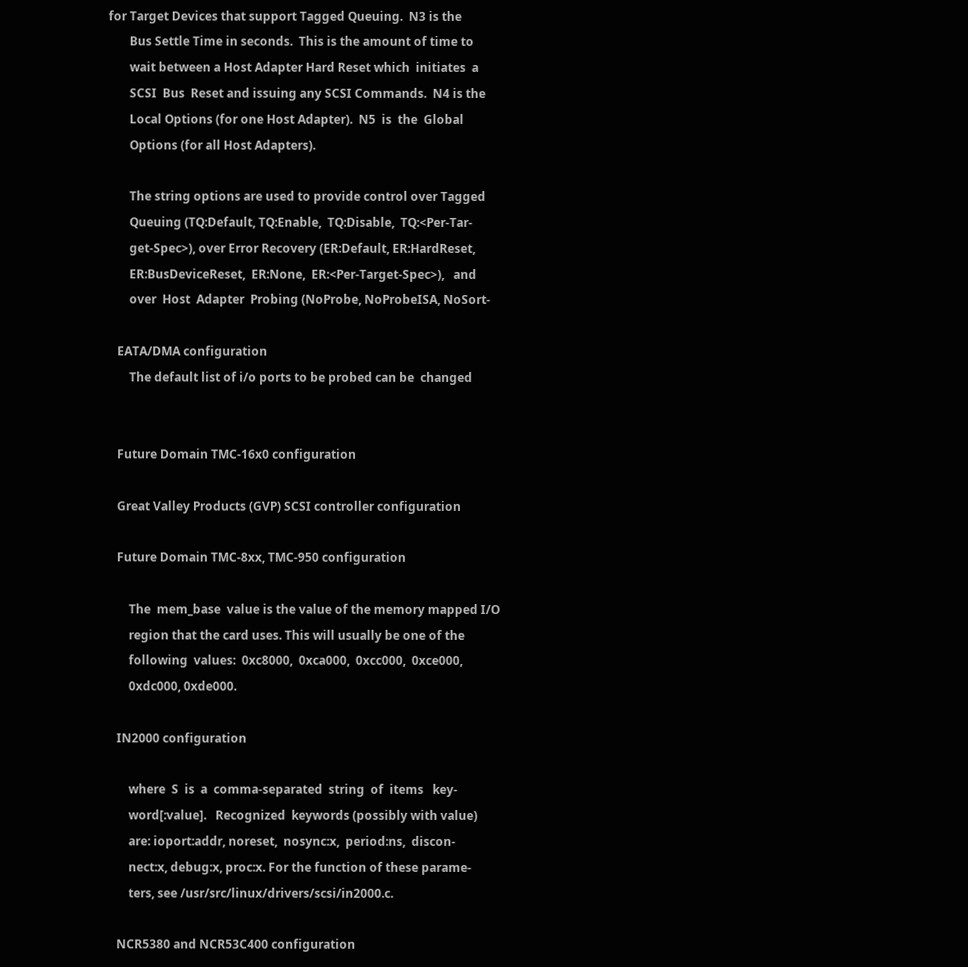for Target Devices that support Tagged Queuing.  N3 is the
       Bus Settle Time in seconds.  This is the amount of time to
       wait between a Host Adapter Hard Reset which  initiates  a
       SCSI  Bus  Reset and issuing any SCSI Commands.  N4 is the
       Local Options (for one Host Adapter).  N5  is  the  Global
       Options (for all Host Adapters).

       The string options are used to provide control over Tagged
       Queuing (TQ:Default, TQ:Enable,  TQ:Disable,  TQ:<Per-Tar-
       get-Spec>), over Error Recovery (ER:Default, ER:HardReset,
       ER:BusDeviceReset,  ER:None,  ER:<Per-Target-Spec>),   and
       over  Host  Adapter  Probing (NoProbe, NoProbeISA, NoSort-

   EATA/DMA configuration
       The default list of i/o ports to be probed can be  changed


   Future Domain TMC-16x0 configuration

   Great Valley Products (GVP) SCSI controller configuration

   Future Domain TMC-8xx, TMC-950 configuration

       The  mem_base  value is the value of the memory mapped I/O
       region that the card uses. This will usually be one of the
       following  values:  0xc8000,  0xca000,  0xcc000,  0xce000,
       0xdc000, 0xde000.

   IN2000 configuration

       where  S  is  a  comma-separated  string  of  items   key-
       word[:value].   Recognized  keywords (possibly with value)
       are: ioport:addr, noreset,  nosync:x,  period:ns,  discon-
       nect:x, debug:x, proc:x. For the function of these parame-
       ters, see /usr/src/linux/drivers/scsi/in2000.c.

   NCR5380 and NCR53C400 configuration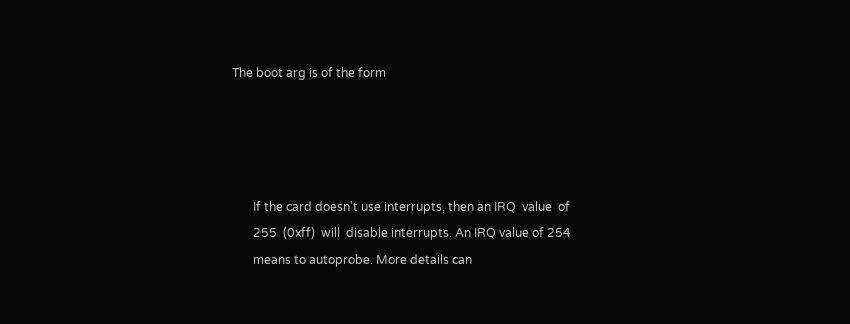The boot arg is of the form




       If the card doesn't use interrupts, then an IRQ  value  of
       255  (0xff)  will  disable interrupts. An IRQ value of 254
       means to autoprobe. More details can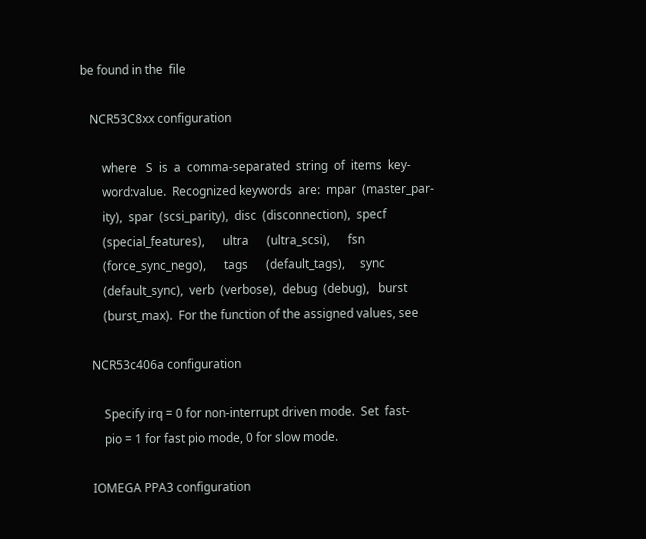be found in the  file

   NCR53C8xx configuration

       where   S  is  a  comma-separated  string  of  items  key-
       word:value.  Recognized keywords  are:  mpar  (master_par-
       ity),  spar  (scsi_parity),  disc  (disconnection),  specf
       (special_features),      ultra      (ultra_scsi),      fsn
       (force_sync_nego),      tags      (default_tags),     sync
       (default_sync),  verb  (verbose),  debug  (debug),   burst
       (burst_max).  For the function of the assigned values, see

   NCR53c406a configuration

       Specify irq = 0 for non-interrupt driven mode.  Set  fast-
       pio = 1 for fast pio mode, 0 for slow mode.

   IOMEGA PPA3 configuration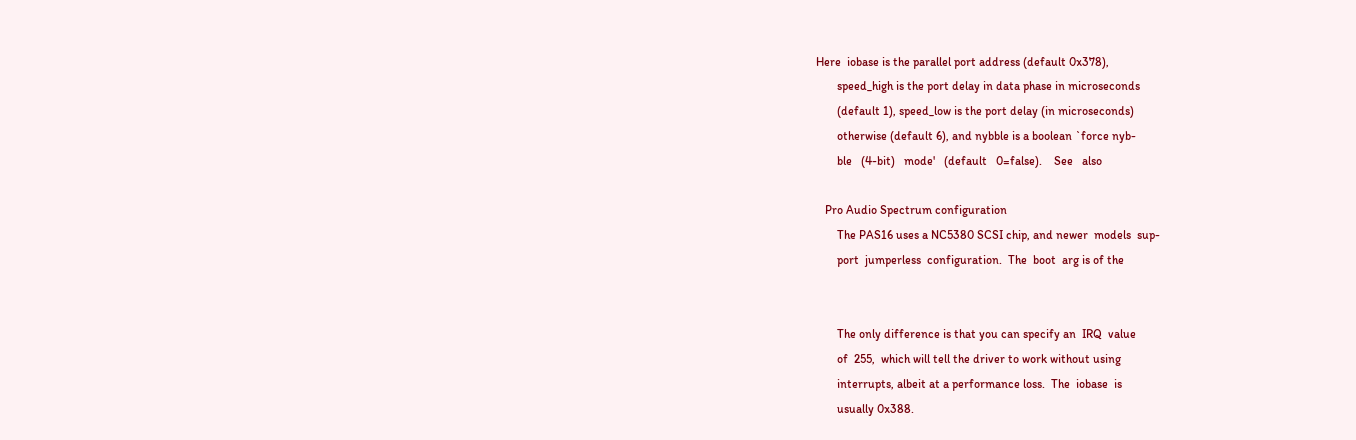Here  iobase is the parallel port address (default 0x378),
       speed_high is the port delay in data phase in microseconds
       (default 1), speed_low is the port delay (in microseconds)
       otherwise (default 6), and nybble is a boolean `force nyb-
       ble   (4-bit)   mode'   (default   0=false).    See   also

   Pro Audio Spectrum configuration
       The PAS16 uses a NC5380 SCSI chip, and newer  models  sup-
       port  jumperless  configuration.  The  boot  arg is of the


       The only difference is that you can specify an  IRQ  value
       of  255,  which will tell the driver to work without using
       interrupts, albeit at a performance loss.  The  iobase  is
       usually 0x388.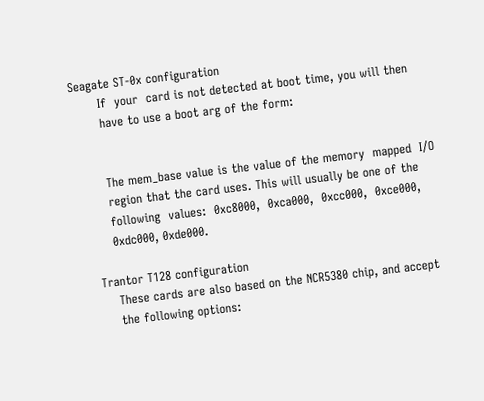Seagate ST-0x configuration
       If  your  card is not detected at boot time, you will then
       have to use a boot arg of the form:


       The mem_base value is the value of the memory  mapped  I/O
       region that the card uses. This will usually be one of the
       following  values:  0xc8000,  0xca000,  0xcc000,  0xce000,
       0xdc000, 0xde000.

   Trantor T128 configuration
       These cards are also based on the NCR5380 chip, and accept
       the following options: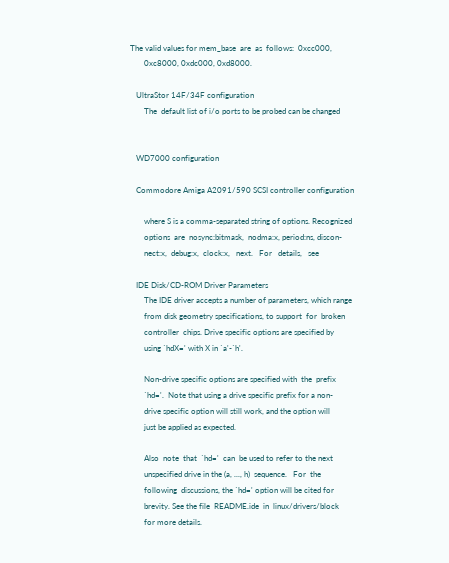The valid values for mem_base  are  as  follows:  0xcc000,
       0xc8000, 0xdc000, 0xd8000.

   UltraStor 14F/34F configuration
       The  default list of i/o ports to be probed can be changed


   WD7000 configuration

   Commodore Amiga A2091/590 SCSI controller configuration

       where S is a comma-separated string of options. Recognized
       options  are  nosync:bitmask,  nodma:x, period:ns, discon-
       nect:x,  debug:x,  clock:x,   next.   For   details,   see

   IDE Disk/CD-ROM Driver Parameters
       The IDE driver accepts a number of parameters, which range
       from disk geometry specifications, to support  for  broken
       controller  chips. Drive specific options are specified by
       using `hdX=' with X in `a'-`h'.

       Non-drive specific options are specified with  the  prefix
       `hd='.  Note that using a drive specific prefix for a non-
       drive specific option will still work, and the option will
       just be applied as expected.

       Also  note  that  `hd='  can  be used to refer to the next
       unspecified drive in the (a, ..., h)  sequence.   For  the
       following  discussions, the `hd=' option will be cited for
       brevity. See the file  README.ide  in  linux/drivers/block
       for more details.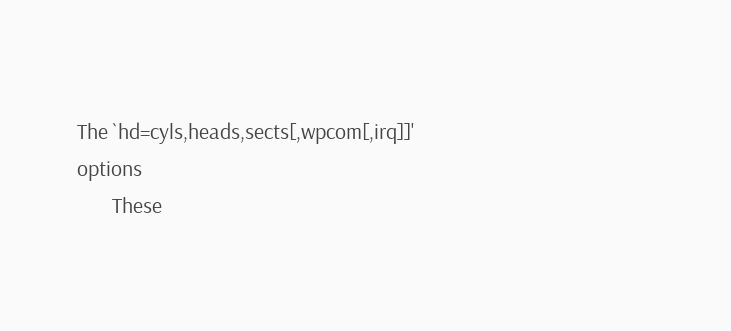The `hd=cyls,heads,sects[,wpcom[,irq]]' options
       These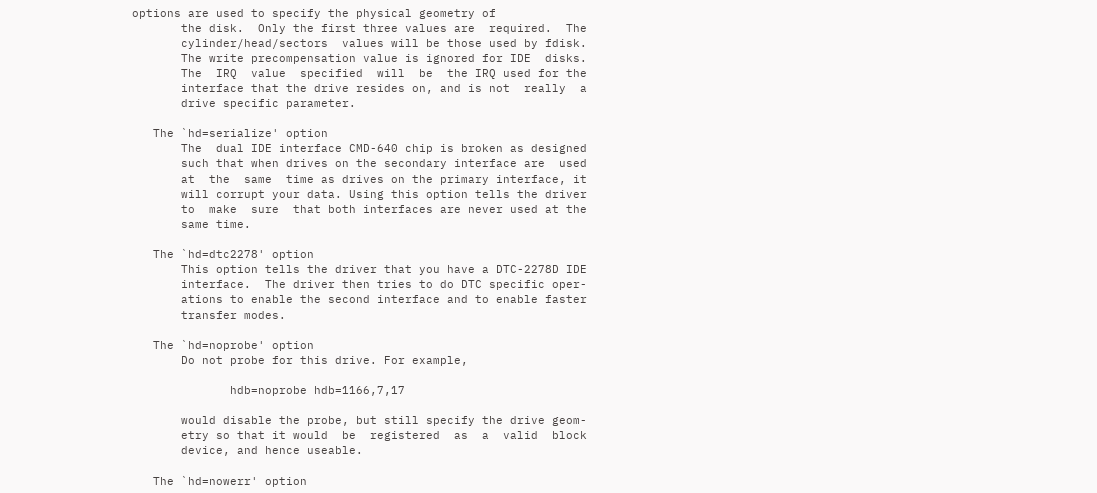options are used to specify the physical geometry of
       the disk.  Only the first three values are  required.  The
       cylinder/head/sectors  values will be those used by fdisk.
       The write precompensation value is ignored for IDE  disks.
       The  IRQ  value  specified  will  be  the IRQ used for the
       interface that the drive resides on, and is not  really  a
       drive specific parameter.

   The `hd=serialize' option
       The  dual IDE interface CMD-640 chip is broken as designed
       such that when drives on the secondary interface are  used
       at  the  same  time as drives on the primary interface, it
       will corrupt your data. Using this option tells the driver
       to  make  sure  that both interfaces are never used at the
       same time.

   The `hd=dtc2278' option
       This option tells the driver that you have a DTC-2278D IDE
       interface.  The driver then tries to do DTC specific oper-
       ations to enable the second interface and to enable faster
       transfer modes.

   The `hd=noprobe' option
       Do not probe for this drive. For example,

              hdb=noprobe hdb=1166,7,17

       would disable the probe, but still specify the drive geom-
       etry so that it would  be  registered  as  a  valid  block
       device, and hence useable.

   The `hd=nowerr' option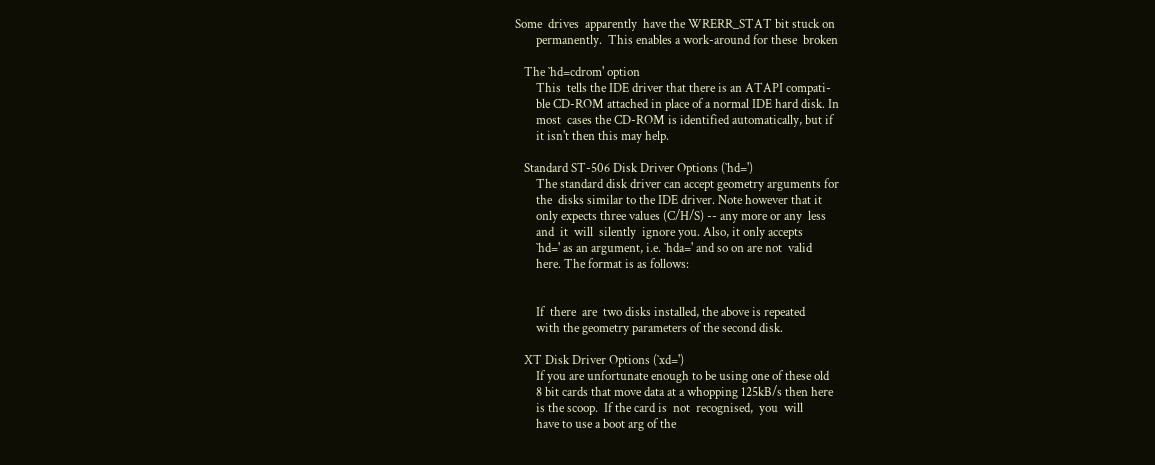Some  drives  apparently  have the WRERR_STAT bit stuck on
       permanently.  This enables a work-around for these  broken

   The `hd=cdrom' option
       This  tells the IDE driver that there is an ATAPI compati-
       ble CD-ROM attached in place of a normal IDE hard disk. In
       most  cases the CD-ROM is identified automatically, but if
       it isn't then this may help.

   Standard ST-506 Disk Driver Options (`hd=')
       The standard disk driver can accept geometry arguments for
       the  disks similar to the IDE driver. Note however that it
       only expects three values (C/H/S) -- any more or any  less
       and  it  will  silently  ignore you. Also, it only accepts
       `hd=' as an argument, i.e. `hda=' and so on are not  valid
       here. The format is as follows:


       If  there  are  two disks installed, the above is repeated
       with the geometry parameters of the second disk.

   XT Disk Driver Options (`xd=')
       If you are unfortunate enough to be using one of these old
       8 bit cards that move data at a whopping 125kB/s then here
       is the scoop.  If the card is  not  recognised,  you  will
       have to use a boot arg of the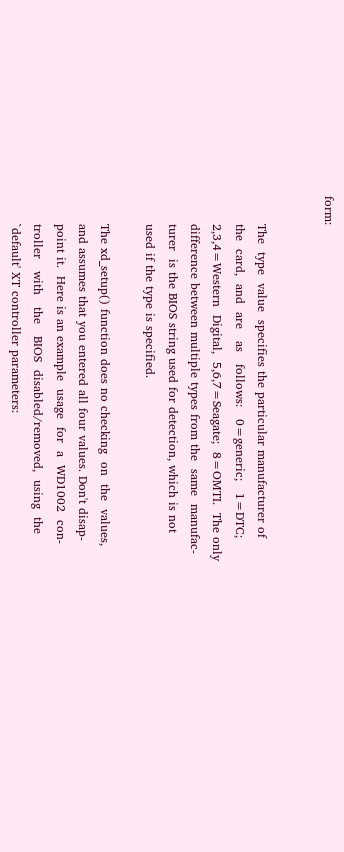form:


       The  type  value  specifies the particular manufacturer of
       the  card,  and  are   as   follows:   0=generic;   1=DTC;
       2,3,4=Western  Digital,  5,6,7=Seagate;  8=OMTI.  The only
       difference between multiple types from the  same  manufac-
       turer  is the BIOS string used for detection, which is not
       used if the type is specified.

       The xd_setup() function does no checking  on  the  values,
       and assumes that you entered all four values. Don't disap-
       point it.  Here is an example  usage  for  a  WD1002  con-
       troller   with   the   BIOS  disabled/removed,  using  the
       `default' XT controller parameters: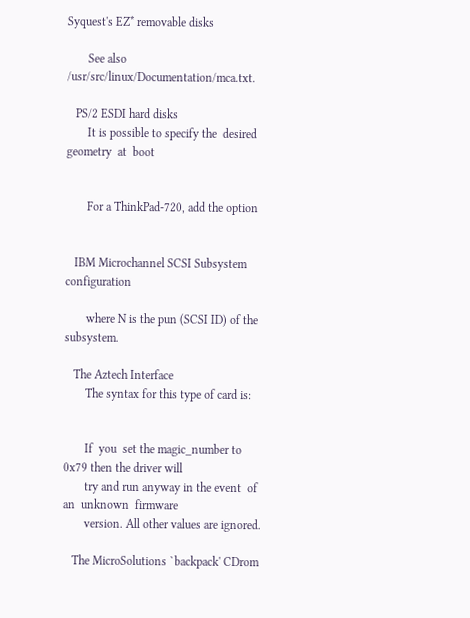Syquest's EZ* removable disks

       See also /usr/src/linux/Documentation/mca.txt.

   PS/2 ESDI hard disks
       It is possible to specify the  desired  geometry  at  boot


       For a ThinkPad-720, add the option


   IBM Microchannel SCSI Subsystem configuration

       where N is the pun (SCSI ID) of the subsystem.

   The Aztech Interface
       The syntax for this type of card is:


       If  you  set the magic_number to 0x79 then the driver will
       try and run anyway in the event  of  an  unknown  firmware
       version. All other values are ignored.

   The MicroSolutions `backpack' CDrom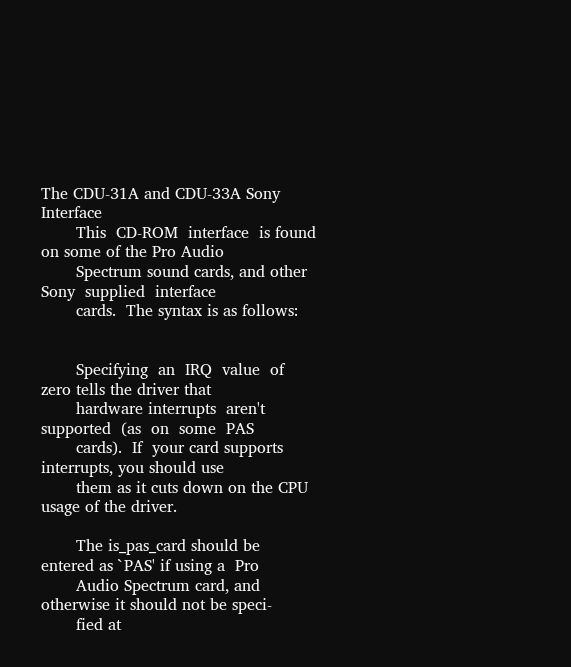The CDU-31A and CDU-33A Sony Interface
       This  CD-ROM  interface  is found on some of the Pro Audio
       Spectrum sound cards, and other  Sony  supplied  interface
       cards.  The syntax is as follows:


       Specifying  an  IRQ  value  of  zero tells the driver that
       hardware interrupts  aren't  supported  (as  on  some  PAS
       cards).  If  your card supports interrupts, you should use
       them as it cuts down on the CPU usage of the driver.

       The is_pas_card should be entered as `PAS' if using a  Pro
       Audio Spectrum card, and otherwise it should not be speci-
       fied at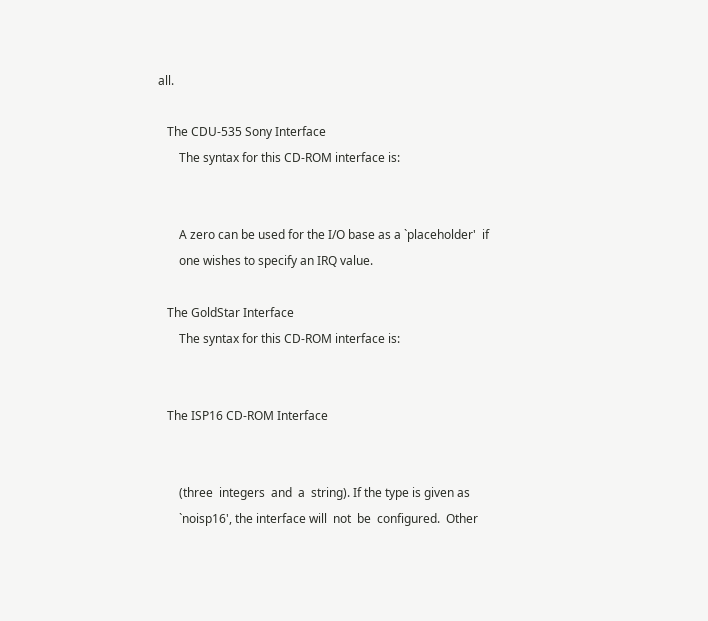all.

   The CDU-535 Sony Interface
       The syntax for this CD-ROM interface is:


       A zero can be used for the I/O base as a `placeholder'  if
       one wishes to specify an IRQ value.

   The GoldStar Interface
       The syntax for this CD-ROM interface is:


   The ISP16 CD-ROM Interface


       (three  integers  and  a  string). If the type is given as
       `noisp16', the interface will  not  be  configured.  Other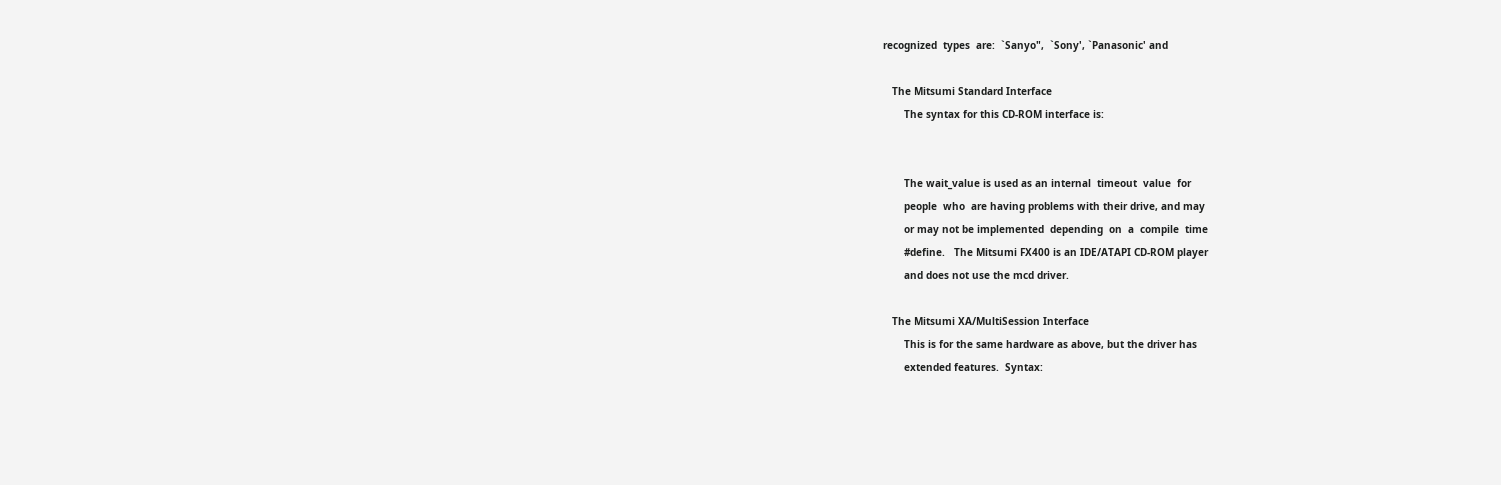recognized  types  are:  `Sanyo",  `Sony', `Panasonic' and

   The Mitsumi Standard Interface
       The syntax for this CD-ROM interface is:


       The wait_value is used as an internal  timeout  value  for
       people  who  are having problems with their drive, and may
       or may not be implemented  depending  on  a  compile  time
       #define.   The Mitsumi FX400 is an IDE/ATAPI CD-ROM player
       and does not use the mcd driver.

   The Mitsumi XA/MultiSession Interface
       This is for the same hardware as above, but the driver has
       extended features.  Syntax: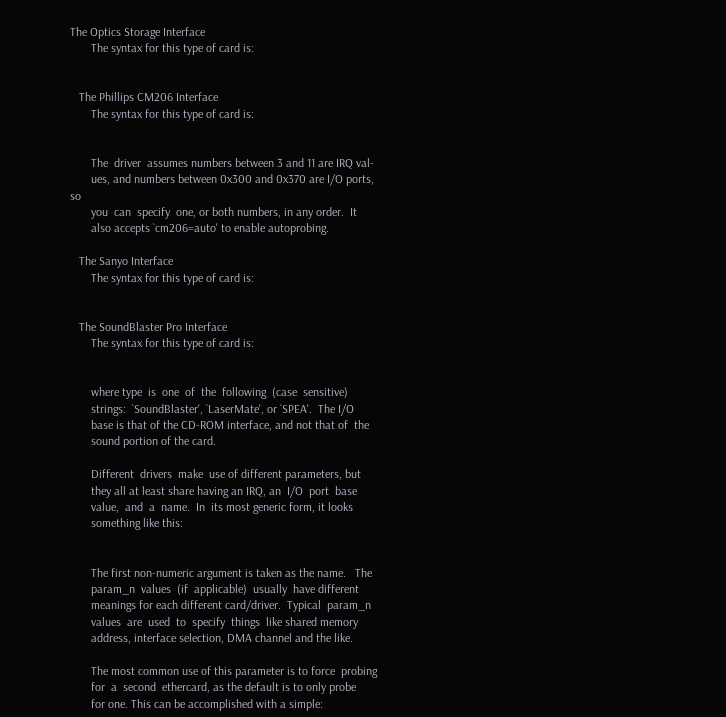The Optics Storage Interface
       The syntax for this type of card is:


   The Phillips CM206 Interface
       The syntax for this type of card is:


       The  driver  assumes numbers between 3 and 11 are IRQ val-
       ues, and numbers between 0x300 and 0x370 are I/O ports, so
       you  can  specify  one, or both numbers, in any order.  It
       also accepts `cm206=auto' to enable autoprobing.

   The Sanyo Interface
       The syntax for this type of card is:


   The SoundBlaster Pro Interface
       The syntax for this type of card is:


       where type  is  one  of  the  following  (case  sensitive)
       strings:  `SoundBlaster', `LaserMate', or `SPEA'.  The I/O
       base is that of the CD-ROM interface, and not that of  the
       sound portion of the card.

       Different  drivers  make  use of different parameters, but
       they all at least share having an IRQ, an  I/O  port  base
       value,  and  a  name.  In  its most generic form, it looks
       something like this:


       The first non-numeric argument is taken as the name.   The
       param_n  values  (if  applicable)  usually  have different
       meanings for each different card/driver.  Typical  param_n
       values  are  used  to  specify  things  like shared memory
       address, interface selection, DMA channel and the like.

       The most common use of this parameter is to force  probing
       for  a  second  ethercard, as the default is to only probe
       for one. This can be accomplished with a simple: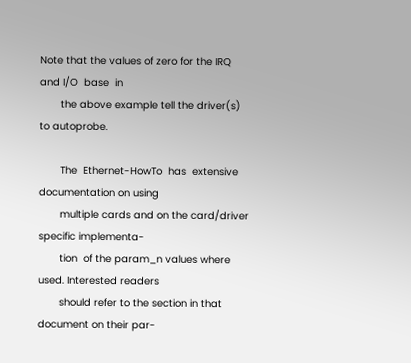Note that the values of zero for the IRQ and I/O  base  in
       the above example tell the driver(s) to autoprobe.

       The  Ethernet-HowTo  has  extensive documentation on using
       multiple cards and on the card/driver specific implementa-
       tion  of the param_n values where used. Interested readers
       should refer to the section in that document on their par-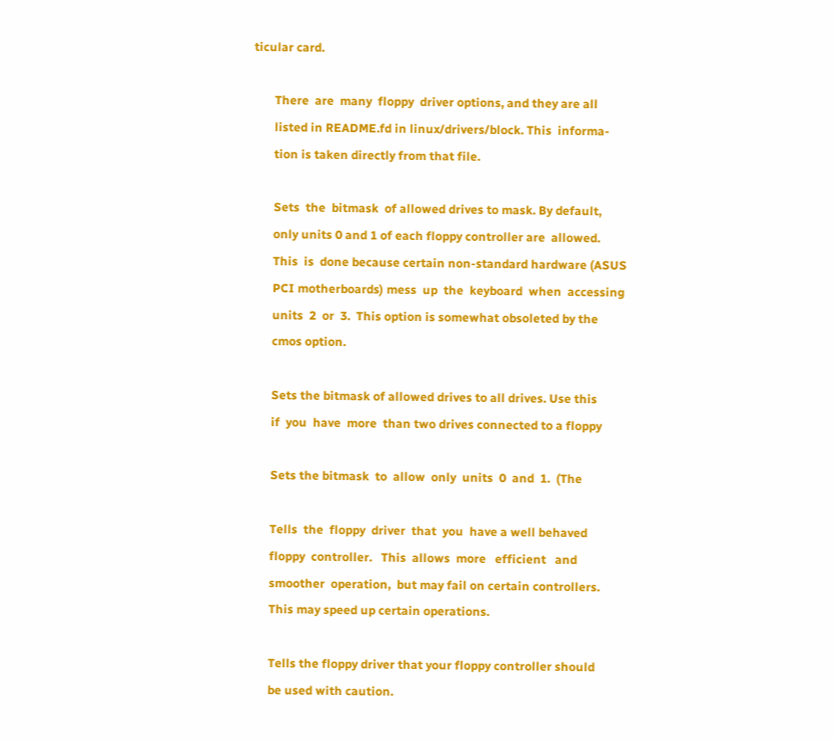ticular card.

       There  are  many  floppy  driver options, and they are all
       listed in README.fd in linux/drivers/block. This  informa-
       tion is taken directly from that file.

       Sets  the  bitmask  of allowed drives to mask. By default,
       only units 0 and 1 of each floppy controller are  allowed.
       This  is  done because certain non-standard hardware (ASUS
       PCI motherboards) mess  up  the  keyboard  when  accessing
       units  2  or  3.  This option is somewhat obsoleted by the
       cmos option.

       Sets the bitmask of allowed drives to all drives. Use this
       if  you  have  more  than two drives connected to a floppy

       Sets the bitmask  to  allow  only  units  0  and  1.  (The

       Tells  the  floppy  driver  that  you  have a well behaved
       floppy  controller.   This  allows  more   efficient   and
       smoother  operation,  but may fail on certain controllers.
       This may speed up certain operations.

       Tells the floppy driver that your floppy controller should
       be used with caution.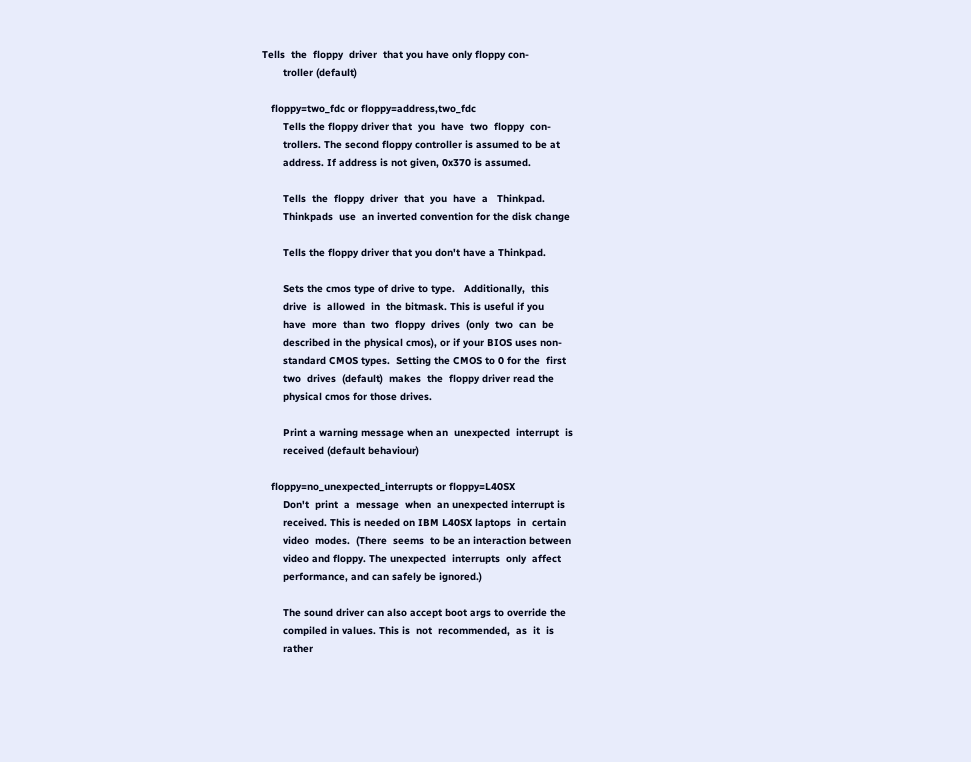Tells  the  floppy  driver  that you have only floppy con-
       troller (default)

   floppy=two_fdc or floppy=address,two_fdc
       Tells the floppy driver that  you  have  two  floppy  con-
       trollers. The second floppy controller is assumed to be at
       address. If address is not given, 0x370 is assumed.

       Tells  the  floppy  driver  that  you  have  a   Thinkpad.
       Thinkpads  use  an inverted convention for the disk change

       Tells the floppy driver that you don't have a Thinkpad.

       Sets the cmos type of drive to type.   Additionally,  this
       drive  is  allowed  in  the bitmask. This is useful if you
       have  more  than  two  floppy  drives  (only  two  can  be
       described in the physical cmos), or if your BIOS uses non-
       standard CMOS types.  Setting the CMOS to 0 for the  first
       two  drives  (default)  makes  the  floppy driver read the
       physical cmos for those drives.

       Print a warning message when an  unexpected  interrupt  is
       received (default behaviour)

   floppy=no_unexpected_interrupts or floppy=L40SX
       Don't  print  a  message  when  an unexpected interrupt is
       received. This is needed on IBM L40SX laptops  in  certain
       video  modes.  (There  seems  to be an interaction between
       video and floppy. The unexpected  interrupts  only  affect
       performance, and can safely be ignored.)

       The sound driver can also accept boot args to override the
       compiled in values. This is  not  recommended,  as  it  is
       rather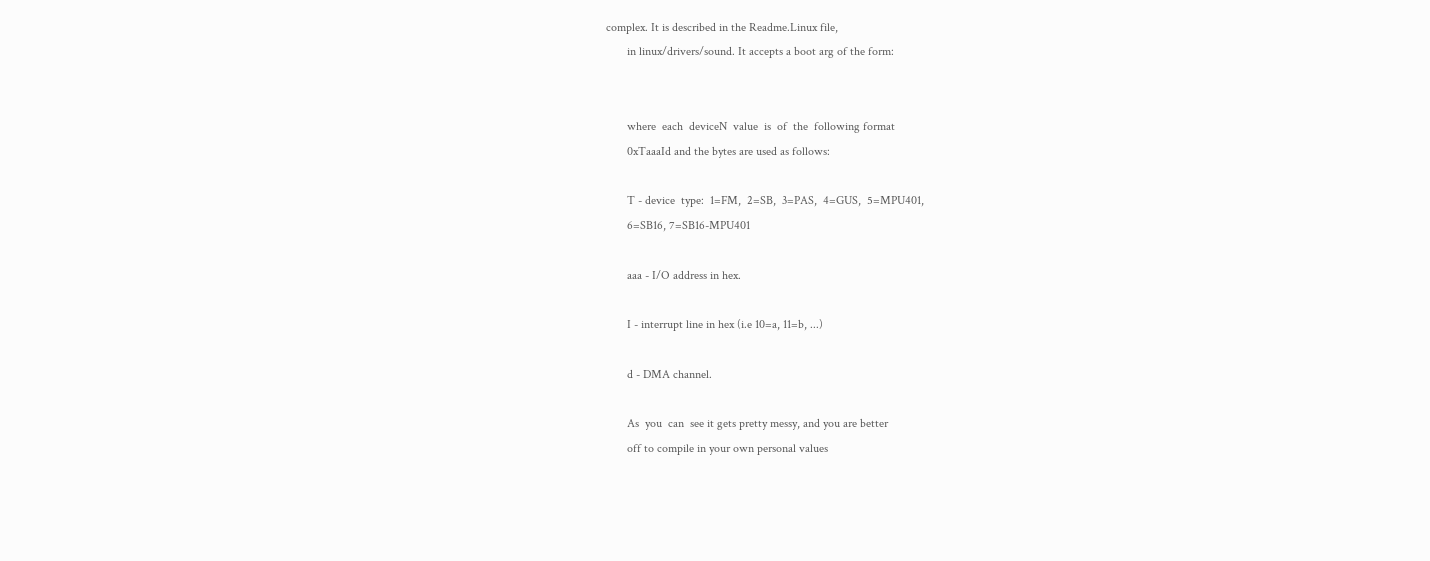complex. It is described in the Readme.Linux file,
       in linux/drivers/sound. It accepts a boot arg of the form:


       where  each  deviceN  value  is  of  the  following format
       0xTaaaId and the bytes are used as follows:

       T - device  type:  1=FM,  2=SB,  3=PAS,  4=GUS,  5=MPU401,
       6=SB16, 7=SB16-MPU401

       aaa - I/O address in hex.

       I - interrupt line in hex (i.e 10=a, 11=b, ...)

       d - DMA channel.

       As  you  can  see it gets pretty messy, and you are better
       off to compile in your own personal values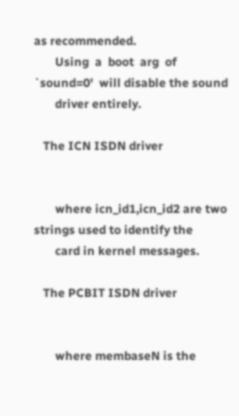as recommended.
       Using  a  boot  arg  of  `sound=0'  will disable the sound
       driver entirely.

   The ICN ISDN driver


       where icn_id1,icn_id2 are two strings used to identify the
       card in kernel messages.

   The PCBIT ISDN driver


       where membaseN is the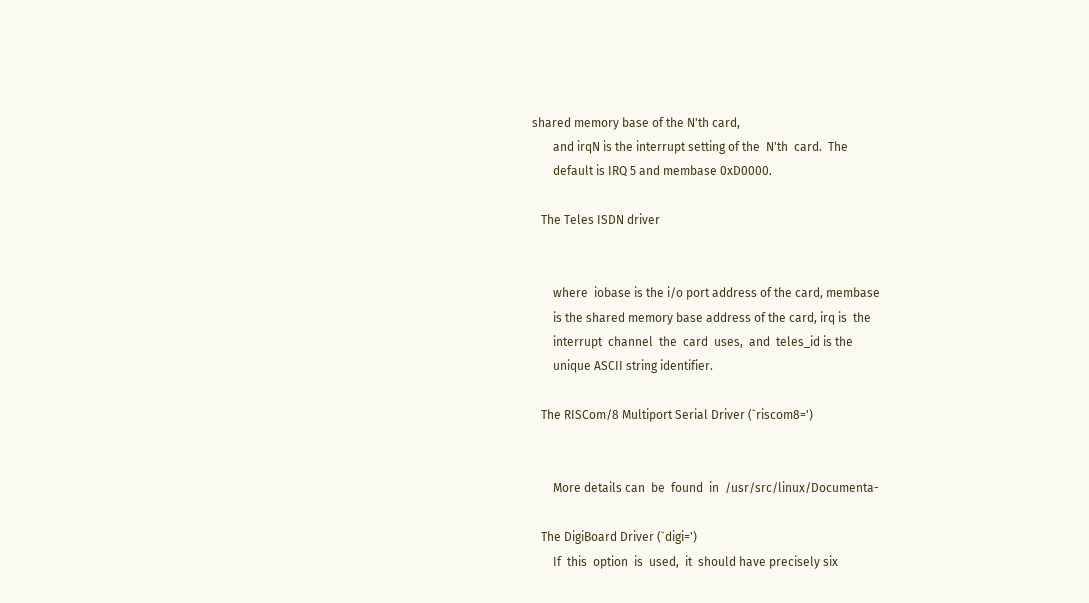shared memory base of the N'th card,
       and irqN is the interrupt setting of the  N'th  card.  The
       default is IRQ 5 and membase 0xD0000.

   The Teles ISDN driver


       where  iobase is the i/o port address of the card, membase
       is the shared memory base address of the card, irq is  the
       interrupt  channel  the  card  uses,  and  teles_id is the
       unique ASCII string identifier.

   The RISCom/8 Multiport Serial Driver (`riscom8=')


       More details can  be  found  in  /usr/src/linux/Documenta-

   The DigiBoard Driver (`digi=')
       If  this  option  is  used,  it  should have precisely six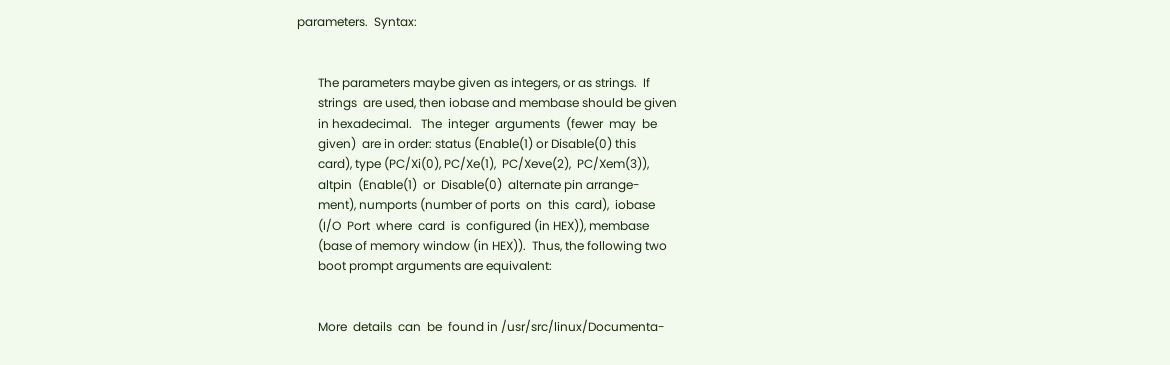parameters.  Syntax:


       The parameters maybe given as integers, or as strings.  If
       strings  are used, then iobase and membase should be given
       in hexadecimal.   The  integer  arguments  (fewer  may  be
       given)  are in order: status (Enable(1) or Disable(0) this
       card), type (PC/Xi(0), PC/Xe(1),  PC/Xeve(2),  PC/Xem(3)),
       altpin  (Enable(1)  or  Disable(0)  alternate pin arrange-
       ment), numports (number of ports  on  this  card),  iobase
       (I/O  Port  where  card  is  configured (in HEX)), membase
       (base of memory window (in HEX)).  Thus, the following two
       boot prompt arguments are equivalent:


       More  details  can  be  found in /usr/src/linux/Documenta-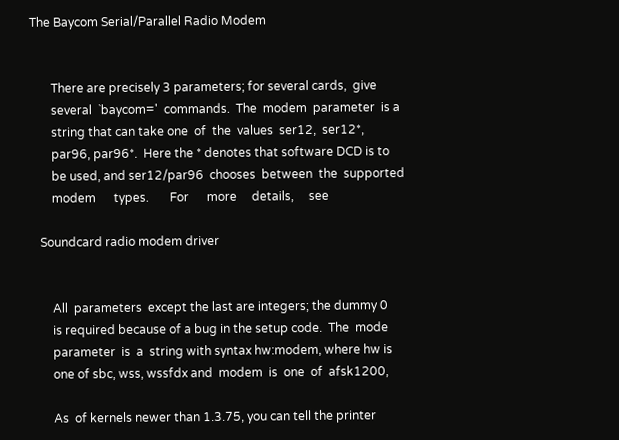The Baycom Serial/Parallel Radio Modem


       There are precisely 3 parameters; for several cards,  give
       several  `baycom='  commands.  The  modem  parameter  is a
       string that can take one  of  the  values  ser12,  ser12*,
       par96, par96*.  Here the * denotes that software DCD is to
       be used, and ser12/par96  chooses  between  the  supported
       modem      types.       For      more     details,     see

   Soundcard radio modem driver


       All  parameters  except the last are integers; the dummy 0
       is required because of a bug in the setup code.  The  mode
       parameter  is  a  string with syntax hw:modem, where hw is
       one of sbc, wss, wssfdx and  modem  is  one  of  afsk1200,

       As  of kernels newer than 1.3.75, you can tell the printer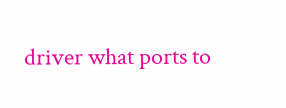driver what ports to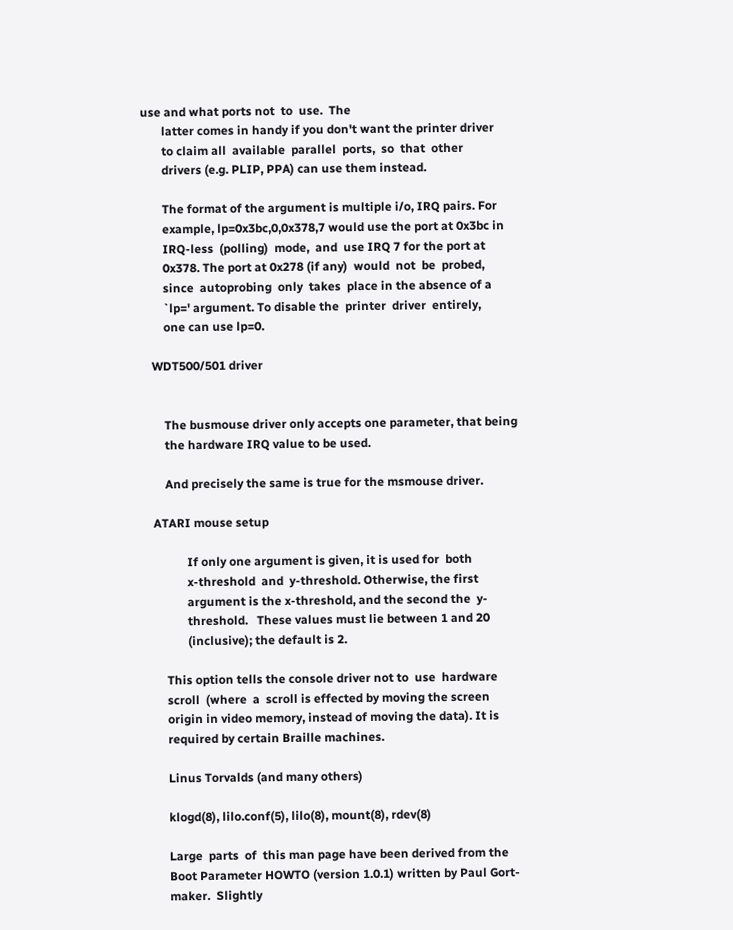use and what ports not  to  use.  The
       latter comes in handy if you don't want the printer driver
       to claim all  available  parallel  ports,  so  that  other
       drivers (e.g. PLIP, PPA) can use them instead.

       The format of the argument is multiple i/o, IRQ pairs. For
       example, lp=0x3bc,0,0x378,7 would use the port at 0x3bc in
       IRQ-less  (polling)  mode,  and  use IRQ 7 for the port at
       0x378. The port at 0x278 (if any)  would  not  be  probed,
       since  autoprobing  only  takes  place in the absence of a
       `lp=' argument. To disable the  printer  driver  entirely,
       one can use lp=0.

   WDT500/501 driver


       The busmouse driver only accepts one parameter, that being
       the hardware IRQ value to be used.

       And precisely the same is true for the msmouse driver.

   ATARI mouse setup

              If only one argument is given, it is used for  both
              x-threshold  and  y-threshold. Otherwise, the first
              argument is the x-threshold, and the second the  y-
              threshold.   These values must lie between 1 and 20
              (inclusive); the default is 2.

       This option tells the console driver not to  use  hardware
       scroll  (where  a  scroll is effected by moving the screen
       origin in video memory, instead of moving the data). It is
       required by certain Braille machines.

       Linus Torvalds (and many others)

       klogd(8), lilo.conf(5), lilo(8), mount(8), rdev(8)

       Large  parts  of  this man page have been derived from the
       Boot Parameter HOWTO (version 1.0.1) written by Paul Gort-
       maker.  Slightly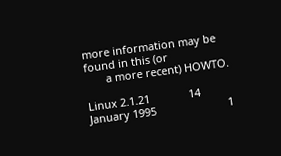more information may be found in this (or
       a more recent) HOWTO.

Linux 2.1.21             14 January 1995                        1